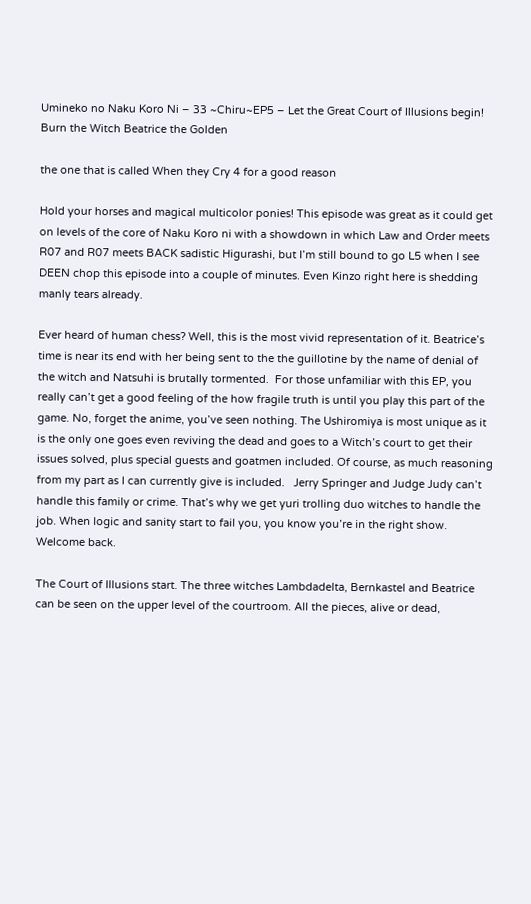Umineko no Naku Koro Ni – 33 ~Chiru~EP5 – Let the Great Court of Illusions begin! Burn the Witch Beatrice the Golden

the one that is called When they Cry 4 for a good reason

Hold your horses and magical multicolor ponies! This episode was great as it could get on levels of the core of Naku Koro ni with a showdown in which Law and Order meets R07 and R07 meets BACK sadistic Higurashi, but I’m still bound to go L5 when I see DEEN chop this episode into a couple of minutes. Even Kinzo right here is shedding manly tears already.

Ever heard of human chess? Well, this is the most vivid representation of it. Beatrice’s time is near its end with her being sent to the the guillotine by the name of denial of the witch and Natsuhi is brutally tormented.  For those unfamiliar with this EP, you really can’t get a good feeling of the how fragile truth is until you play this part of the game. No, forget the anime, you’ve seen nothing. The Ushiromiya is most unique as it is the only one goes even reviving the dead and goes to a Witch’s court to get their issues solved, plus special guests and goatmen included. Of course, as much reasoning from my part as I can currently give is included.   Jerry Springer and Judge Judy can’t handle this family or crime. That’s why we get yuri trolling duo witches to handle the job. When logic and sanity start to fail you, you know you’re in the right show. Welcome back.

The Court of Illusions start. The three witches Lambdadelta, Bernkastel and Beatrice can be seen on the upper level of the courtroom. All the pieces, alive or dead,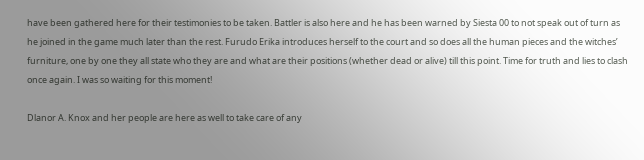have been gathered here for their testimonies to be taken. Battler is also here and he has been warned by Siesta 00 to not speak out of turn as he joined in the game much later than the rest. Furudo Erika introduces herself to the court and so does all the human pieces and the witches’ furniture, one by one they all state who they are and what are their positions (whether dead or alive) till this point. Time for truth and lies to clash once again. I was so waiting for this moment!

Dlanor A. Knox and her people are here as well to take care of any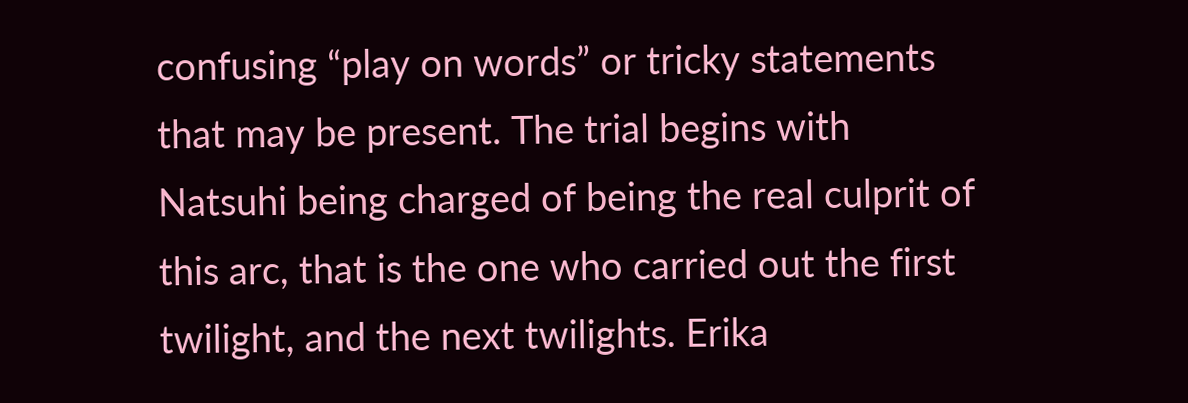confusing “play on words” or tricky statements that may be present. The trial begins with Natsuhi being charged of being the real culprit of this arc, that is the one who carried out the first twilight, and the next twilights. Erika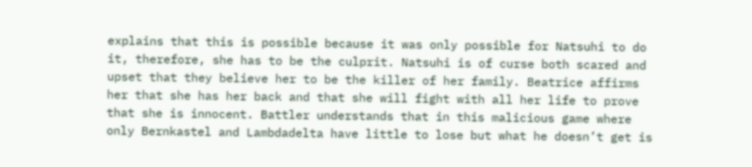explains that this is possible because it was only possible for Natsuhi to do it, therefore, she has to be the culprit. Natsuhi is of curse both scared and upset that they believe her to be the killer of her family. Beatrice affirms her that she has her back and that she will fight with all her life to prove that she is innocent. Battler understands that in this malicious game where only Bernkastel and Lambdadelta have little to lose but what he doesn’t get is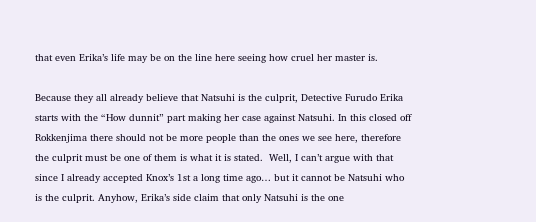that even Erika’s life may be on the line here seeing how cruel her master is.

Because they all already believe that Natsuhi is the culprit, Detective Furudo Erika starts with the “How dunnit” part making her case against Natsuhi. In this closed off Rokkenjima there should not be more people than the ones we see here, therefore the culprit must be one of them is what it is stated.  Well, I can’t argue with that since I already accepted Knox’s 1st a long time ago… but it cannot be Natsuhi who is the culprit. Anyhow, Erika’s side claim that only Natsuhi is the one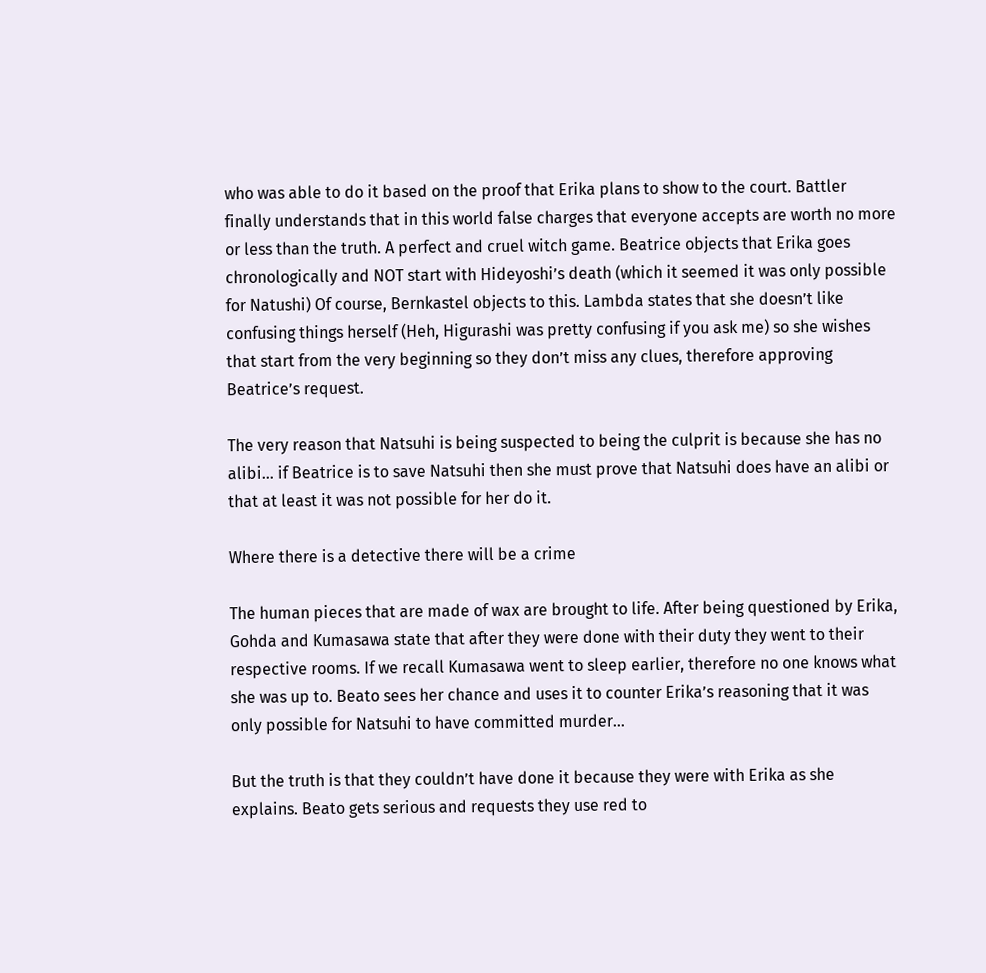who was able to do it based on the proof that Erika plans to show to the court. Battler finally understands that in this world false charges that everyone accepts are worth no more or less than the truth. A perfect and cruel witch game. Beatrice objects that Erika goes chronologically and NOT start with Hideyoshi’s death (which it seemed it was only possible for Natushi) Of course, Bernkastel objects to this. Lambda states that she doesn’t like confusing things herself (Heh, Higurashi was pretty confusing if you ask me) so she wishes that start from the very beginning so they don’t miss any clues, therefore approving Beatrice’s request.

The very reason that Natsuhi is being suspected to being the culprit is because she has no alibi… if Beatrice is to save Natsuhi then she must prove that Natsuhi does have an alibi or that at least it was not possible for her do it.

Where there is a detective there will be a crime

The human pieces that are made of wax are brought to life. After being questioned by Erika, Gohda and Kumasawa state that after they were done with their duty they went to their respective rooms. If we recall Kumasawa went to sleep earlier, therefore no one knows what she was up to. Beato sees her chance and uses it to counter Erika’s reasoning that it was only possible for Natsuhi to have committed murder…

But the truth is that they couldn’t have done it because they were with Erika as she explains. Beato gets serious and requests they use red to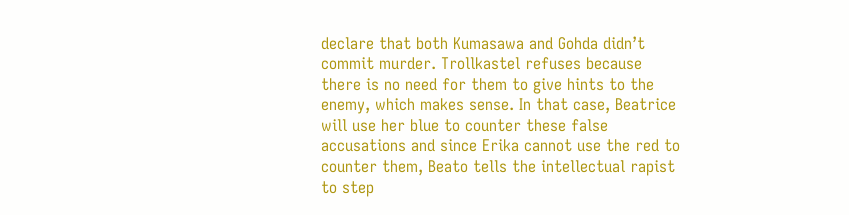declare that both Kumasawa and Gohda didn’t commit murder. Trollkastel refuses because there is no need for them to give hints to the enemy, which makes sense. In that case, Beatrice will use her blue to counter these false accusations and since Erika cannot use the red to counter them, Beato tells the intellectual rapist to step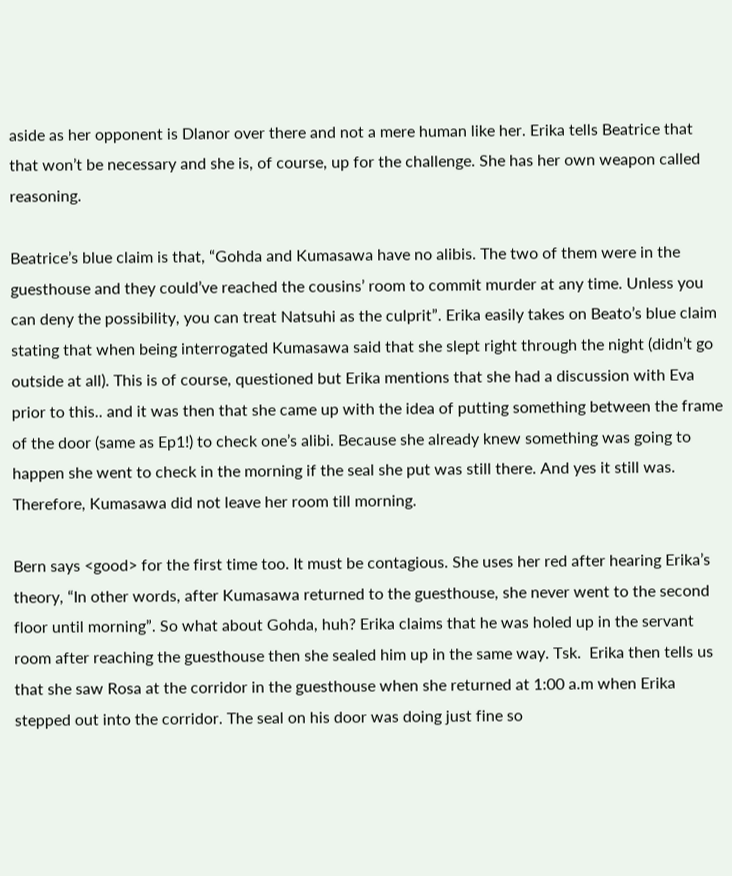aside as her opponent is Dlanor over there and not a mere human like her. Erika tells Beatrice that that won’t be necessary and she is, of course, up for the challenge. She has her own weapon called reasoning.

Beatrice’s blue claim is that, “Gohda and Kumasawa have no alibis. The two of them were in the guesthouse and they could’ve reached the cousins’ room to commit murder at any time. Unless you can deny the possibility, you can treat Natsuhi as the culprit”. Erika easily takes on Beato’s blue claim stating that when being interrogated Kumasawa said that she slept right through the night (didn’t go outside at all). This is of course, questioned but Erika mentions that she had a discussion with Eva prior to this.. and it was then that she came up with the idea of putting something between the frame of the door (same as Ep1!) to check one’s alibi. Because she already knew something was going to happen she went to check in the morning if the seal she put was still there. And yes it still was.  Therefore, Kumasawa did not leave her room till morning.

Bern says <good> for the first time too. It must be contagious. She uses her red after hearing Erika’s theory, “In other words, after Kumasawa returned to the guesthouse, she never went to the second floor until morning”. So what about Gohda, huh? Erika claims that he was holed up in the servant room after reaching the guesthouse then she sealed him up in the same way. Tsk.  Erika then tells us that she saw Rosa at the corridor in the guesthouse when she returned at 1:00 a.m when Erika stepped out into the corridor. The seal on his door was doing just fine so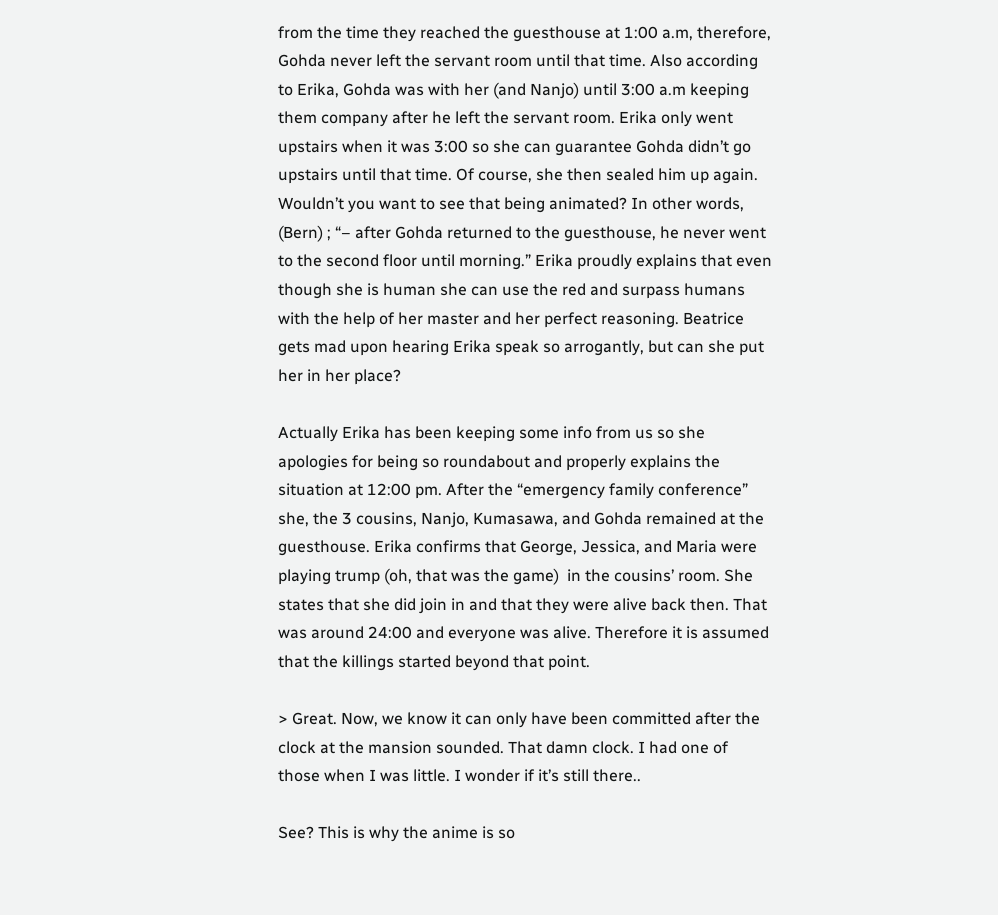from the time they reached the guesthouse at 1:00 a.m, therefore, Gohda never left the servant room until that time. Also according to Erika, Gohda was with her (and Nanjo) until 3:00 a.m keeping them company after he left the servant room. Erika only went upstairs when it was 3:00 so she can guarantee Gohda didn’t go upstairs until that time. Of course, she then sealed him up again. Wouldn’t you want to see that being animated? In other words, (Bern) ; “– after Gohda returned to the guesthouse, he never went to the second floor until morning.” Erika proudly explains that even though she is human she can use the red and surpass humans with the help of her master and her perfect reasoning. Beatrice gets mad upon hearing Erika speak so arrogantly, but can she put her in her place?

Actually Erika has been keeping some info from us so she apologies for being so roundabout and properly explains the situation at 12:00 pm. After the “emergency family conference” she, the 3 cousins, Nanjo, Kumasawa, and Gohda remained at the guesthouse. Erika confirms that George, Jessica, and Maria were playing trump (oh, that was the game)  in the cousins’ room. She states that she did join in and that they were alive back then. That was around 24:00 and everyone was alive. Therefore it is assumed that the killings started beyond that point.

> Great. Now, we know it can only have been committed after the clock at the mansion sounded. That damn clock. I had one of those when I was little. I wonder if it’s still there..

See? This is why the anime is so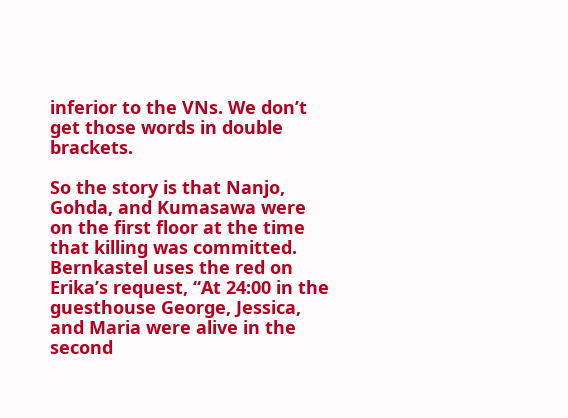inferior to the VNs. We don’t get those words in double brackets.

So the story is that Nanjo, Gohda, and Kumasawa were on the first floor at the time that killing was committed. Bernkastel uses the red on Erika’s request, “At 24:00 in the guesthouse George, Jessica, and Maria were alive in the second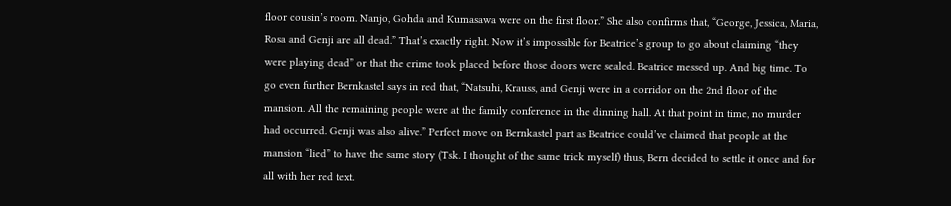floor cousin’s room. Nanjo, Gohda and Kumasawa were on the first floor.” She also confirms that, “George, Jessica, Maria, Rosa and Genji are all dead.” That’s exactly right. Now it’s impossible for Beatrice’s group to go about claiming “they were playing dead” or that the crime took placed before those doors were sealed. Beatrice messed up. And big time. To go even further Bernkastel says in red that, “Natsuhi, Krauss, and Genji were in a corridor on the 2nd floor of the mansion. All the remaining people were at the family conference in the dinning hall. At that point in time, no murder had occurred. Genji was also alive.” Perfect move on Bernkastel part as Beatrice could’ve claimed that people at the mansion “lied” to have the same story (Tsk. I thought of the same trick myself) thus, Bern decided to settle it once and for all with her red text.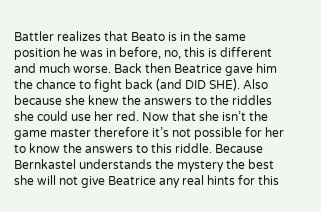Battler realizes that Beato is in the same position he was in before, no, this is different and much worse. Back then Beatrice gave him the chance to fight back (and DID SHE). Also because she knew the answers to the riddles she could use her red. Now that she isn’t the game master therefore it’s not possible for her to know the answers to this riddle. Because Bernkastel understands the mystery the best she will not give Beatrice any real hints for this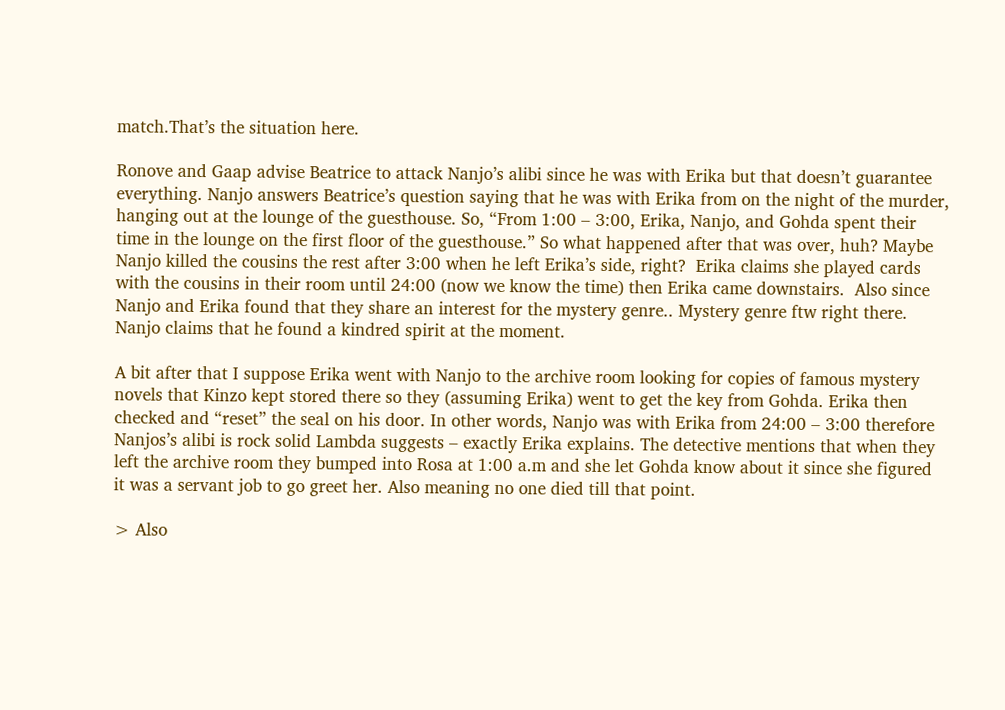match.That’s the situation here.

Ronove and Gaap advise Beatrice to attack Nanjo’s alibi since he was with Erika but that doesn’t guarantee everything. Nanjo answers Beatrice’s question saying that he was with Erika from on the night of the murder, hanging out at the lounge of the guesthouse. So, “From 1:00 – 3:00, Erika, Nanjo, and Gohda spent their time in the lounge on the first floor of the guesthouse.” So what happened after that was over, huh? Maybe Nanjo killed the cousins the rest after 3:00 when he left Erika’s side, right?  Erika claims she played cards with the cousins in their room until 24:00 (now we know the time) then Erika came downstairs.  Also since Nanjo and Erika found that they share an interest for the mystery genre.. Mystery genre ftw right there.  Nanjo claims that he found a kindred spirit at the moment.

A bit after that I suppose Erika went with Nanjo to the archive room looking for copies of famous mystery novels that Kinzo kept stored there so they (assuming Erika) went to get the key from Gohda. Erika then checked and “reset” the seal on his door. In other words, Nanjo was with Erika from 24:00 – 3:00 therefore Nanjos’s alibi is rock solid Lambda suggests – exactly Erika explains. The detective mentions that when they left the archive room they bumped into Rosa at 1:00 a.m and she let Gohda know about it since she figured it was a servant job to go greet her. Also meaning no one died till that point.

> Also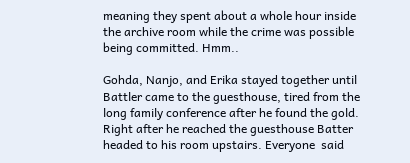meaning they spent about a whole hour inside the archive room while the crime was possible being committed. Hmm..

Gohda, Nanjo, and Erika stayed together until Battler came to the guesthouse, tired from the long family conference after he found the gold. Right after he reached the guesthouse Batter headed to his room upstairs. Everyone  said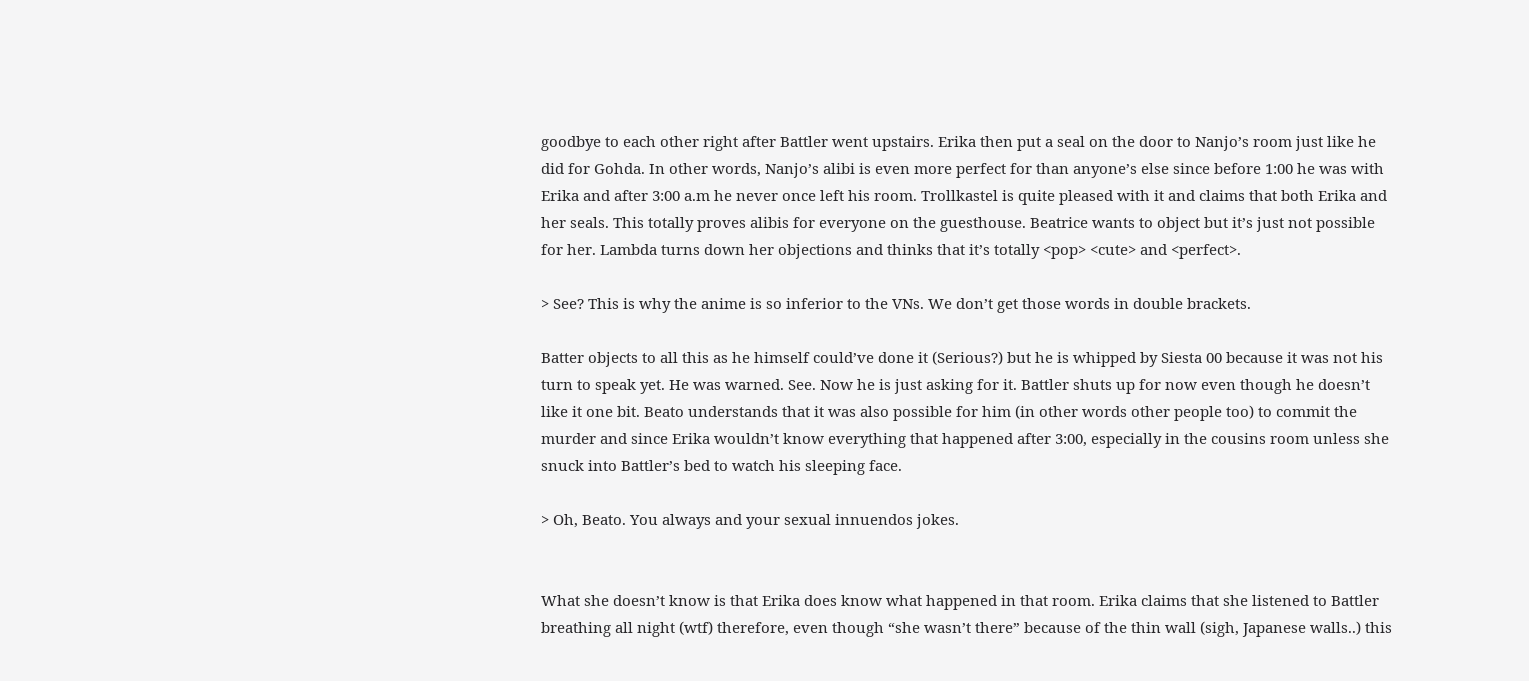goodbye to each other right after Battler went upstairs. Erika then put a seal on the door to Nanjo’s room just like he did for Gohda. In other words, Nanjo’s alibi is even more perfect for than anyone’s else since before 1:00 he was with Erika and after 3:00 a.m he never once left his room. Trollkastel is quite pleased with it and claims that both Erika and her seals. This totally proves alibis for everyone on the guesthouse. Beatrice wants to object but it’s just not possible for her. Lambda turns down her objections and thinks that it’s totally <pop> <cute> and <perfect>.

> See? This is why the anime is so inferior to the VNs. We don’t get those words in double brackets.

Batter objects to all this as he himself could’ve done it (Serious?) but he is whipped by Siesta 00 because it was not his turn to speak yet. He was warned. See. Now he is just asking for it. Battler shuts up for now even though he doesn’t like it one bit. Beato understands that it was also possible for him (in other words other people too) to commit the murder and since Erika wouldn’t know everything that happened after 3:00, especially in the cousins room unless she snuck into Battler’s bed to watch his sleeping face.

> Oh, Beato. You always and your sexual innuendos jokes.


What she doesn’t know is that Erika does know what happened in that room. Erika claims that she listened to Battler breathing all night (wtf) therefore, even though “she wasn’t there” because of the thin wall (sigh, Japanese walls..) this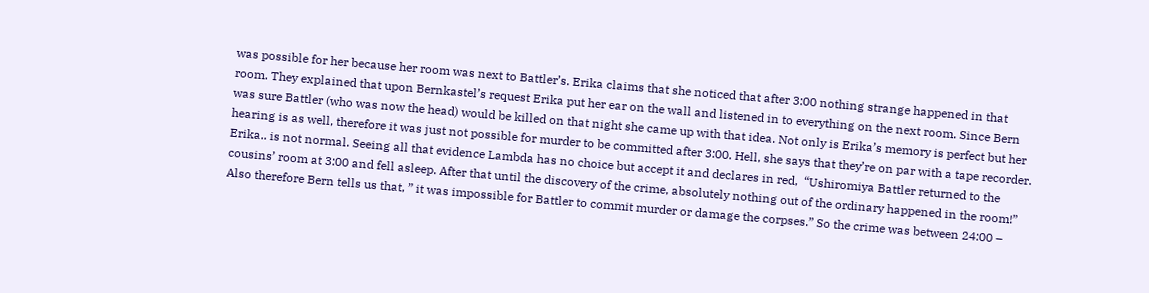was possible for her because her room was next to Battler’s. Erika claims that she noticed that after 3:00 nothing strange happened in that room. They explained that upon Bernkastel’s request Erika put her ear on the wall and listened in to everything on the next room. Since Bern was sure Battler (who was now the head) would be killed on that night she came up with that idea. Not only is Erika’s memory is perfect but her hearing is as well, therefore it was just not possible for murder to be committed after 3:00. Hell, she says that they’re on par with a tape recorder. Erika.. is not normal. Seeing all that evidence Lambda has no choice but accept it and declares in red,  “Ushiromiya Battler returned to the cousins’ room at 3:00 and fell asleep. After that until the discovery of the crime, absolutely nothing out of the ordinary happened in the room!” Also therefore Bern tells us that, ” it was impossible for Battler to commit murder or damage the corpses.” So the crime was between 24:00 –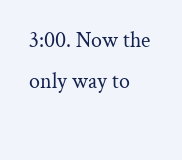3:00. Now the only way to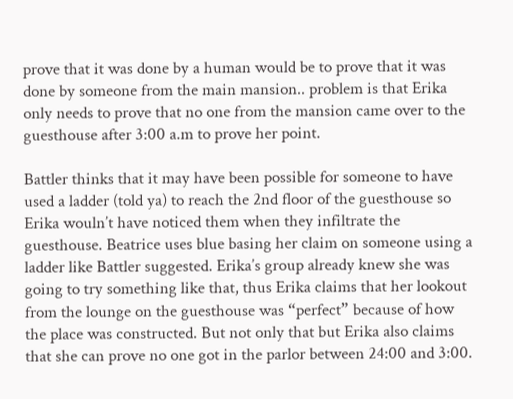prove that it was done by a human would be to prove that it was done by someone from the main mansion.. problem is that Erika only needs to prove that no one from the mansion came over to the guesthouse after 3:00 a.m to prove her point.

Battler thinks that it may have been possible for someone to have used a ladder (told ya) to reach the 2nd floor of the guesthouse so Erika wouln’t have noticed them when they infiltrate the guesthouse. Beatrice uses blue basing her claim on someone using a ladder like Battler suggested. Erika’s group already knew she was going to try something like that, thus Erika claims that her lookout from the lounge on the guesthouse was “perfect” because of how the place was constructed. But not only that but Erika also claims that she can prove no one got in the parlor between 24:00 and 3:00.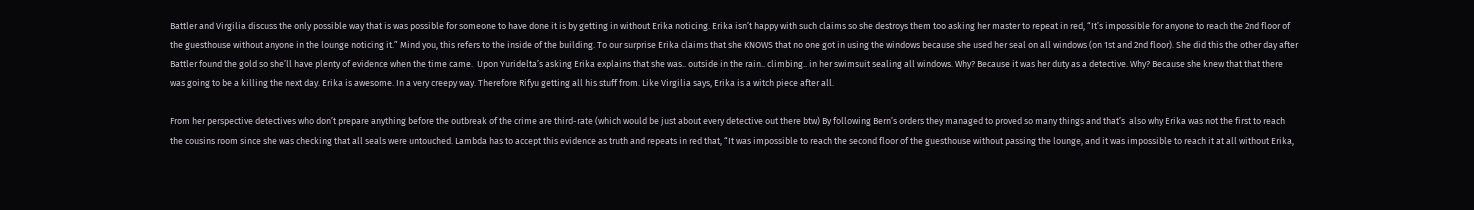Battler and Virgilia discuss the only possible way that is was possible for someone to have done it is by getting in without Erika noticing. Erika isn’t happy with such claims so she destroys them too asking her master to repeat in red, “It’s impossible for anyone to reach the 2nd floor of the guesthouse without anyone in the lounge noticing it.” Mind you, this refers to the inside of the building. To our surprise Erika claims that she KNOWS that no one got in using the windows because she used her seal on all windows (on 1st and 2nd floor). She did this the other day after Battler found the gold so she’ll have plenty of evidence when the time came.  Upon Yuridelta’s asking Erika explains that she was.. outside in the rain.. climbing.. in her swimsuit sealing all windows. Why? Because it was her duty as a detective. Why? Because she knew that that there was going to be a killing the next day. Erika is awesome. In a very creepy way. Therefore Rifyu getting all his stuff from. Like Virgilia says, Erika is a witch piece after all.

From her perspective detectives who don’t prepare anything before the outbreak of the crime are third-rate (which would be just about every detective out there btw) By following Bern’s orders they managed to proved so many things and that’s  also why Erika was not the first to reach the cousins room since she was checking that all seals were untouched. Lambda has to accept this evidence as truth and repeats in red that, “It was impossible to reach the second floor of the guesthouse without passing the lounge, and it was impossible to reach it at all without Erika,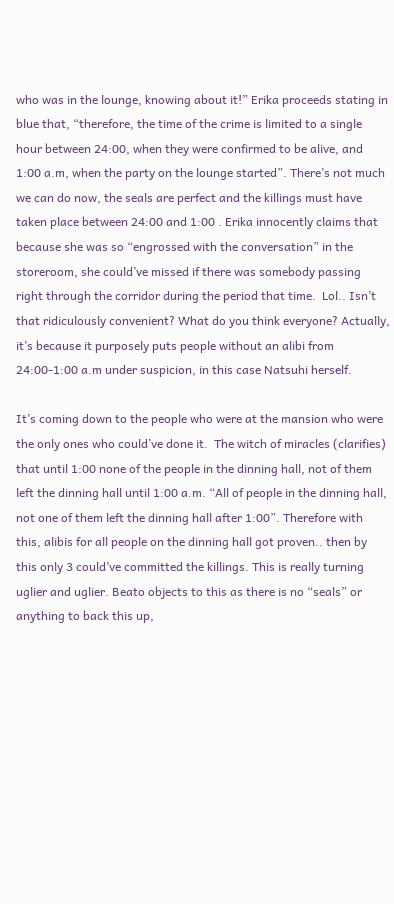who was in the lounge, knowing about it!” Erika proceeds stating in blue that, “therefore, the time of the crime is limited to a single hour between 24:00, when they were confirmed to be alive, and 1:00 a.m, when the party on the lounge started”. There’s not much we can do now, the seals are perfect and the killings must have taken place between 24:00 and 1:00 . Erika innocently claims that because she was so “engrossed with the conversation” in the storeroom, she could’ve missed if there was somebody passing right through the corridor during the period that time.  Lol.. Isn’t that ridiculously convenient? What do you think everyone? Actually, it’s because it purposely puts people without an alibi from 24:00-1:00 a.m under suspicion, in this case Natsuhi herself.

It’s coming down to the people who were at the mansion who were the only ones who could’ve done it.  The witch of miracles (clarifies) that until 1:00 none of the people in the dinning hall, not of them left the dinning hall until 1:00 a.m. “All of people in the dinning hall, not one of them left the dinning hall after 1:00”. Therefore with this, alibis for all people on the dinning hall got proven.. then by this only 3 could’ve committed the killings. This is really turning uglier and uglier. Beato objects to this as there is no “seals” or anything to back this up,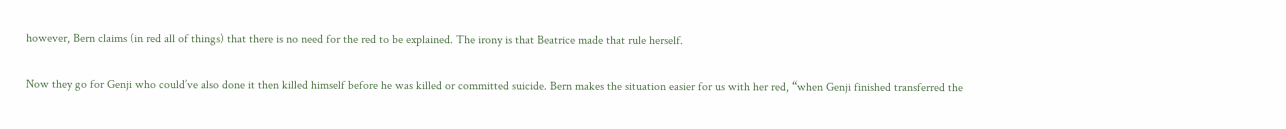however, Bern claims (in red all of things) that there is no need for the red to be explained. The irony is that Beatrice made that rule herself.

Now they go for Genji who could’ve also done it then killed himself before he was killed or committed suicide. Bern makes the situation easier for us with her red, “when Genji finished transferred the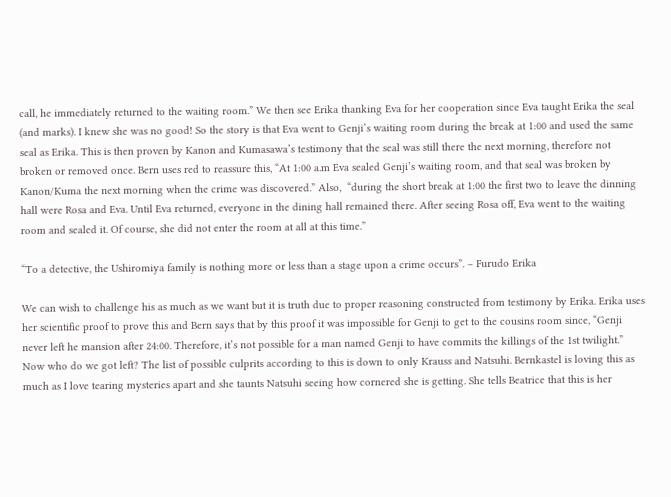call, he immediately returned to the waiting room.” We then see Erika thanking Eva for her cooperation since Eva taught Erika the seal (and marks). I knew she was no good! So the story is that Eva went to Genji’s waiting room during the break at 1:00 and used the same seal as Erika. This is then proven by Kanon and Kumasawa’s testimony that the seal was still there the next morning, therefore not broken or removed once. Bern uses red to reassure this, “At 1:00 a.m Eva sealed Genji’s waiting room, and that seal was broken by Kanon/Kuma the next morning when the crime was discovered.” Also,  “during the short break at 1:00 the first two to leave the dinning hall were Rosa and Eva. Until Eva returned, everyone in the dining hall remained there. After seeing Rosa off, Eva went to the waiting room and sealed it. Of course, she did not enter the room at all at this time.”

“To a detective, the Ushiromiya family is nothing more or less than a stage upon a crime occurs”. – Furudo Erika

We can wish to challenge his as much as we want but it is truth due to proper reasoning constructed from testimony by Erika. Erika uses her scientific proof to prove this and Bern says that by this proof it was impossible for Genji to get to the cousins room since, “Genji never left he mansion after 24:00. Therefore, it’s not possible for a man named Genji to have commits the killings of the 1st twilight.” Now who do we got left? The list of possible culprits according to this is down to only Krauss and Natsuhi. Bernkastel is loving this as much as I love tearing mysteries apart and she taunts Natsuhi seeing how cornered she is getting. She tells Beatrice that this is her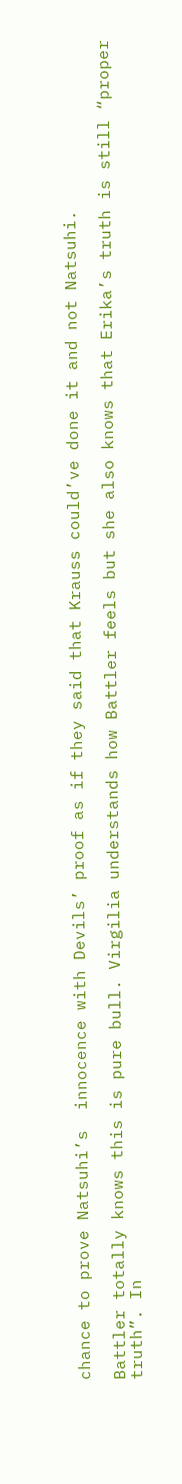chance to prove Natsuhi’s  innocence with Devils’ proof as if they said that Krauss could’ve done it and not Natsuhi.

Battler totally knows this is pure bull. Virgilia understands how Battler feels but she also knows that Erika’s truth is still “proper truth”. In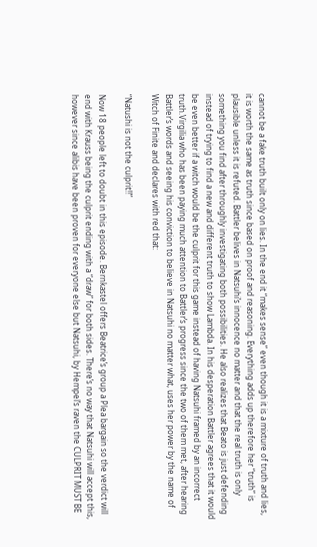cannot be a fake truth built only on lies. In the end it “makes sense” even though it is a mixture of truth and lies, it is worth the same as truth since based on proof and reasoning. Everything adds up therefore her “truth” is plausible unless it is refuted. Battler belives in Natsuhi’s innocence no matter and that the real truth is only something you find after throughly investigating both possibilities. He also realizes that Beato is just defending instead of trying to find a new and different truth to show Lambda. In his desperation Battler agrees that it would be even better if a witch would be the culprit for this game instead of having Natsuhi framed by an incorrect truth.Virgilia who has been paying much attention to Battler’s progress since the two of them met, after hearing Battler’s words and seeing his conviction to believe in Natsuhi no matter what, uses her power by the name of Witch of Finite and declares with red that:

“Natushi is not the culprit!!”

Now 18 people left to doubt in this episode. Bernkastel offers Beatrice’s group a Plea bargain so the verdict will end with Krauss being the culprit ending with a “draw” for both sides. There’s no way that Natsuhi will accept this, however since alibis have been proven for everyone else but Natsuhi, by Hempel’s raven the CULPRIT MUST BE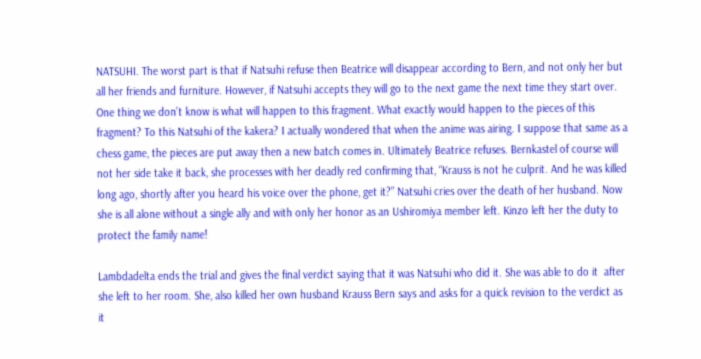NATSUHI. The worst part is that if Natsuhi refuse then Beatrice will disappear according to Bern, and not only her but all her friends and furniture. However, if Natsuhi accepts they will go to the next game the next time they start over. One thing we don’t know is what will happen to this fragment. What exactly would happen to the pieces of this fragment? To this Natsuhi of the kakera? I actually wondered that when the anime was airing. I suppose that same as a chess game, the pieces are put away then a new batch comes in. Ultimately Beatrice refuses. Bernkastel of course will not her side take it back, she processes with her deadly red confirming that, “Krauss is not he culprit. And he was killed long ago, shortly after you heard his voice over the phone, get it?” Natsuhi cries over the death of her husband. Now she is all alone without a single ally and with only her honor as an Ushiromiya member left. Kinzo left her the duty to protect the family name!

Lambdadelta ends the trial and gives the final verdict saying that it was Natsuhi who did it. She was able to do it  after she left to her room. She, also killed her own husband Krauss Bern says and asks for a quick revision to the verdict as it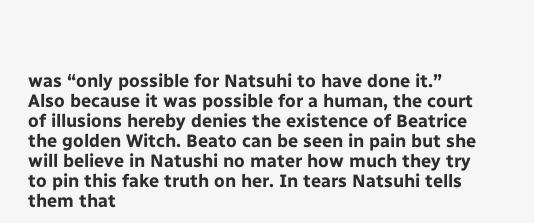was “only possible for Natsuhi to have done it.” Also because it was possible for a human, the court of illusions hereby denies the existence of Beatrice the golden Witch. Beato can be seen in pain but she will believe in Natushi no mater how much they try to pin this fake truth on her. In tears Natsuhi tells them that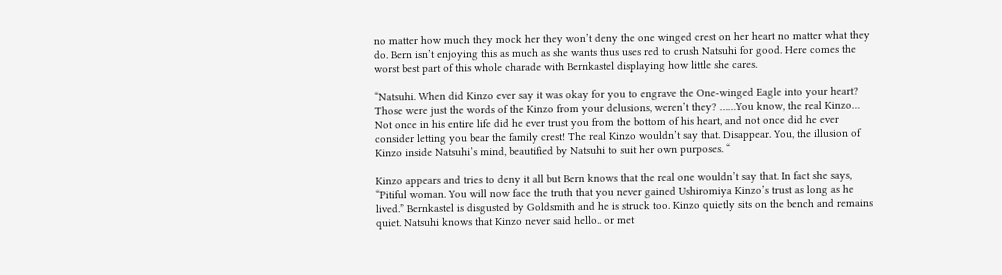no matter how much they mock her they won’t deny the one winged crest on her heart no matter what they do. Bern isn’t enjoying this as much as she wants thus uses red to crush Natsuhi for good. Here comes the worst best part of this whole charade with Bernkastel displaying how little she cares.

“Natsuhi. When did Kinzo ever say it was okay for you to engrave the One-winged Eagle into your heart? Those were just the words of the Kinzo from your delusions, weren’t they? ……You know, the real Kinzo… Not once in his entire life did he ever trust you from the bottom of his heart, and not once did he ever consider letting you bear the family crest! The real Kinzo wouldn’t say that. Disappear. You, the illusion of Kinzo inside Natsuhi’s mind, beautified by Natsuhi to suit her own purposes. “

Kinzo appears and tries to deny it all but Bern knows that the real one wouldn’t say that. In fact she says, “Pitiful woman. You will now face the truth that you never gained Ushiromiya Kinzo’s trust as long as he lived.” Bernkastel is disgusted by Goldsmith and he is struck too. Kinzo quietly sits on the bench and remains quiet. Natsuhi knows that Kinzo never said hello.. or met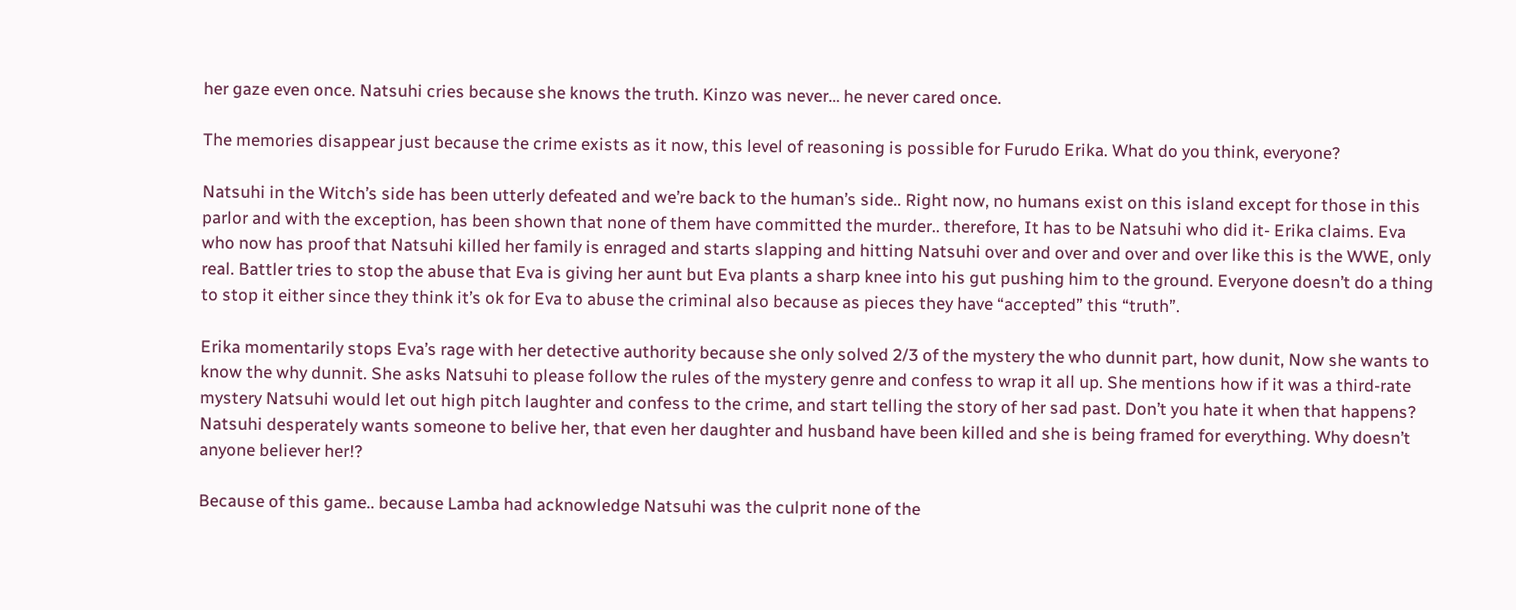her gaze even once. Natsuhi cries because she knows the truth. Kinzo was never… he never cared once.

The memories disappear just because the crime exists as it now, this level of reasoning is possible for Furudo Erika. What do you think, everyone?

Natsuhi in the Witch’s side has been utterly defeated and we’re back to the human’s side.. Right now, no humans exist on this island except for those in this parlor and with the exception, has been shown that none of them have committed the murder.. therefore, It has to be Natsuhi who did it- Erika claims. Eva who now has proof that Natsuhi killed her family is enraged and starts slapping and hitting Natsuhi over and over and over and over like this is the WWE, only real. Battler tries to stop the abuse that Eva is giving her aunt but Eva plants a sharp knee into his gut pushing him to the ground. Everyone doesn’t do a thing to stop it either since they think it’s ok for Eva to abuse the criminal also because as pieces they have “accepted” this “truth”.

Erika momentarily stops Eva’s rage with her detective authority because she only solved 2/3 of the mystery the who dunnit part, how dunit, Now she wants to know the why dunnit. She asks Natsuhi to please follow the rules of the mystery genre and confess to wrap it all up. She mentions how if it was a third-rate mystery Natsuhi would let out high pitch laughter and confess to the crime, and start telling the story of her sad past. Don’t you hate it when that happens? Natsuhi desperately wants someone to belive her, that even her daughter and husband have been killed and she is being framed for everything. Why doesn’t anyone believer her!?

Because of this game.. because Lamba had acknowledge Natsuhi was the culprit none of the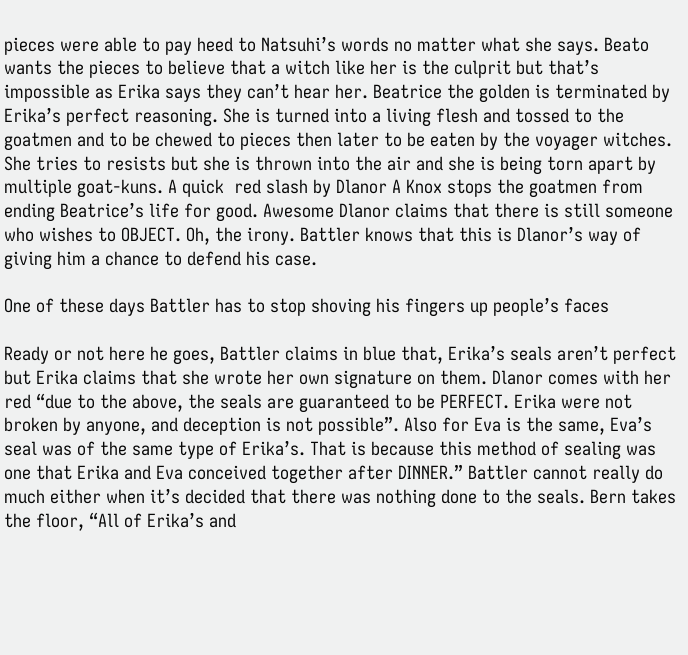pieces were able to pay heed to Natsuhi’s words no matter what she says. Beato wants the pieces to believe that a witch like her is the culprit but that’s impossible as Erika says they can’t hear her. Beatrice the golden is terminated by Erika’s perfect reasoning. She is turned into a living flesh and tossed to the goatmen and to be chewed to pieces then later to be eaten by the voyager witches. She tries to resists but she is thrown into the air and she is being torn apart by multiple goat-kuns. A quick  red slash by Dlanor A Knox stops the goatmen from ending Beatrice’s life for good. Awesome Dlanor claims that there is still someone who wishes to OBJECT. Oh, the irony. Battler knows that this is Dlanor’s way of giving him a chance to defend his case.

One of these days Battler has to stop shoving his fingers up people’s faces

Ready or not here he goes, Battler claims in blue that, Erika’s seals aren’t perfect but Erika claims that she wrote her own signature on them. Dlanor comes with her red “due to the above, the seals are guaranteed to be PERFECT. Erika were not broken by anyone, and deception is not possible”. Also for Eva is the same, Eva’s seal was of the same type of Erika’s. That is because this method of sealing was one that Erika and Eva conceived together after DINNER.” Battler cannot really do much either when it’s decided that there was nothing done to the seals. Bern takes the floor, “All of Erika’s and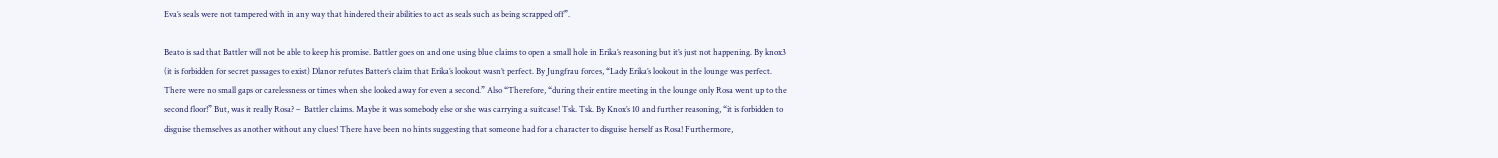Eva’s seals were not tampered with in any way that hindered their abilities to act as seals such as being scrapped off”.

Beato is sad that Battler will not be able to keep his promise. Battler goes on and one using blue claims to open a small hole in Erika’s reasoning but it’s just not happening. By knox3 (it is forbidden for secret passages to exist) Dlanor refutes Batter’s claim that Erika’s lookout wasn’t perfect. By Jungfrau forces, “Lady Erika’s lookout in the lounge was perfect. There were no small gaps or carelessness or times when she looked away for even a second.” Also “Therefore, “during their entire meeting in the lounge only Rosa went up to the second floor!” But, was it really Rosa? –  Battler claims. Maybe it was somebody else or she was carrying a suitcase! Tsk. Tsk. By Knox’s 10 and further reasoning, “it is forbidden to disguise themselves as another without any clues! There have been no hints suggesting that someone had for a character to disguise herself as Rosa! Furthermore,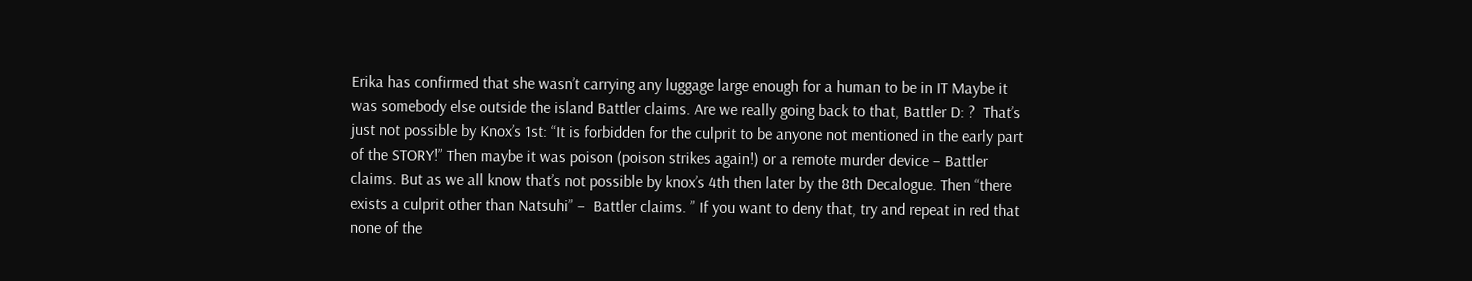Erika has confirmed that she wasn’t carrying any luggage large enough for a human to be in IT Maybe it was somebody else outside the island Battler claims. Are we really going back to that, Battler D: ?  That’s just not possible by Knox’s 1st: “It is forbidden for the culprit to be anyone not mentioned in the early part of the STORY!” Then maybe it was poison (poison strikes again!) or a remote murder device – Battler claims. But as we all know that’s not possible by knox’s 4th then later by the 8th Decalogue. Then “there exists a culprit other than Natsuhi” –  Battler claims. ” If you want to deny that, try and repeat in red that none of the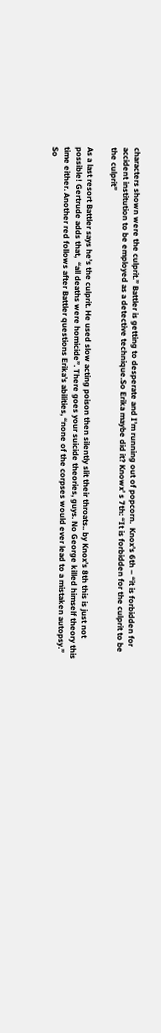characters shown were the culprit.” Battler is getting to desperate and I’m running out of popcorn.  Knox’s 6th – “it is forbidden for accident institution to be employed as a detective technique.So Erika maybe did it? Knowx’ s 7th: “It is forbidden for the culprit to be the culprit”

As a last resort Battler says he’s the culprit. He used slow acting poison then silently slit their throats.. by Knox’s 8th this is just not possible! Gertrude adds that,  “all deaths were homicide”. There goes your suicide theories, guys. No George killed himself theory this time either. Another red follows after Battler questions Erika’s abilities, “none of the corpses would ever lead to a mistaken autopsy.” So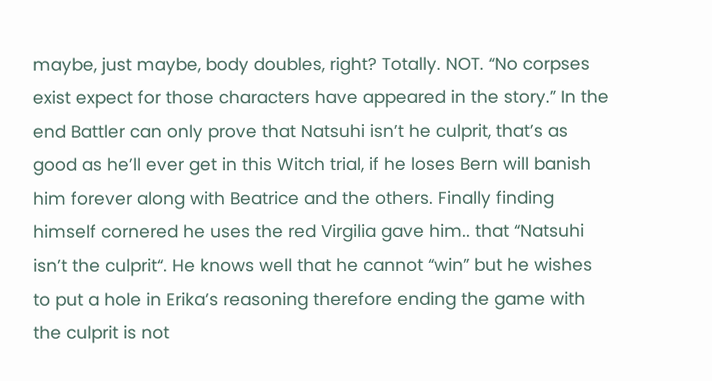maybe, just maybe, body doubles, right? Totally. NOT. “No corpses exist expect for those characters have appeared in the story.” In the end Battler can only prove that Natsuhi isn’t he culprit, that’s as good as he’ll ever get in this Witch trial, if he loses Bern will banish him forever along with Beatrice and the others. Finally finding himself cornered he uses the red Virgilia gave him.. that “Natsuhi isn’t the culprit“. He knows well that he cannot “win” but he wishes to put a hole in Erika’s reasoning therefore ending the game with the culprit is not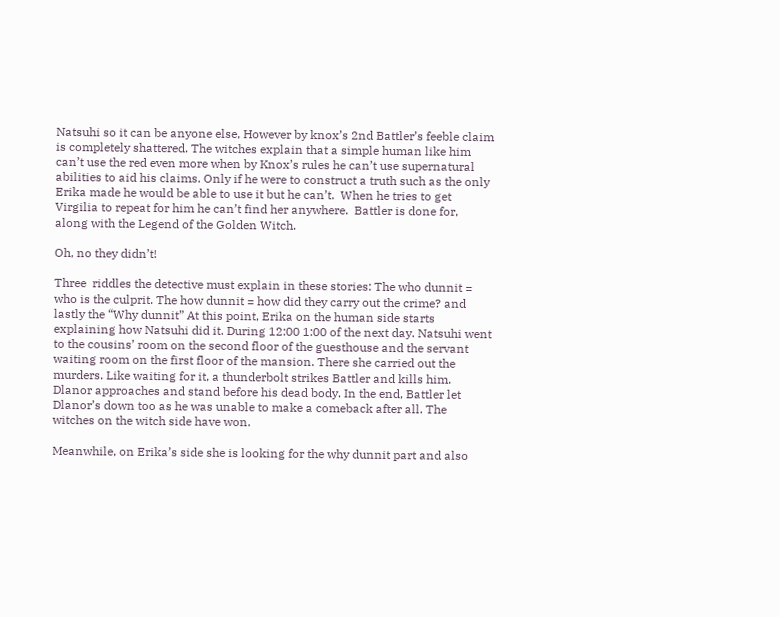Natsuhi so it can be anyone else, However by knox’s 2nd Battler’s feeble claim is completely shattered. The witches explain that a simple human like him can’t use the red even more when by Knox’s rules he can’t use supernatural abilities to aid his claims. Only if he were to construct a truth such as the only Erika made he would be able to use it but he can’t.  When he tries to get Virgilia to repeat for him he can’t find her anywhere.  Battler is done for, along with the Legend of the Golden Witch.

Oh, no they didn’t!

Three  riddles the detective must explain in these stories: The who dunnit = who is the culprit. The how dunnit = how did they carry out the crime? and lastly the “Why dunnit” At this point, Erika on the human side starts explaining how Natsuhi did it. During 12:00 1:00 of the next day. Natsuhi went to the cousins’ room on the second floor of the guesthouse and the servant waiting room on the first floor of the mansion. There she carried out the murders. Like waiting for it, a thunderbolt strikes Battler and kills him. Dlanor approaches and stand before his dead body. In the end, Battler let Dlanor’s down too as he was unable to make a comeback after all. The witches on the witch side have won.

Meanwhile, on Erika’s side she is looking for the why dunnit part and also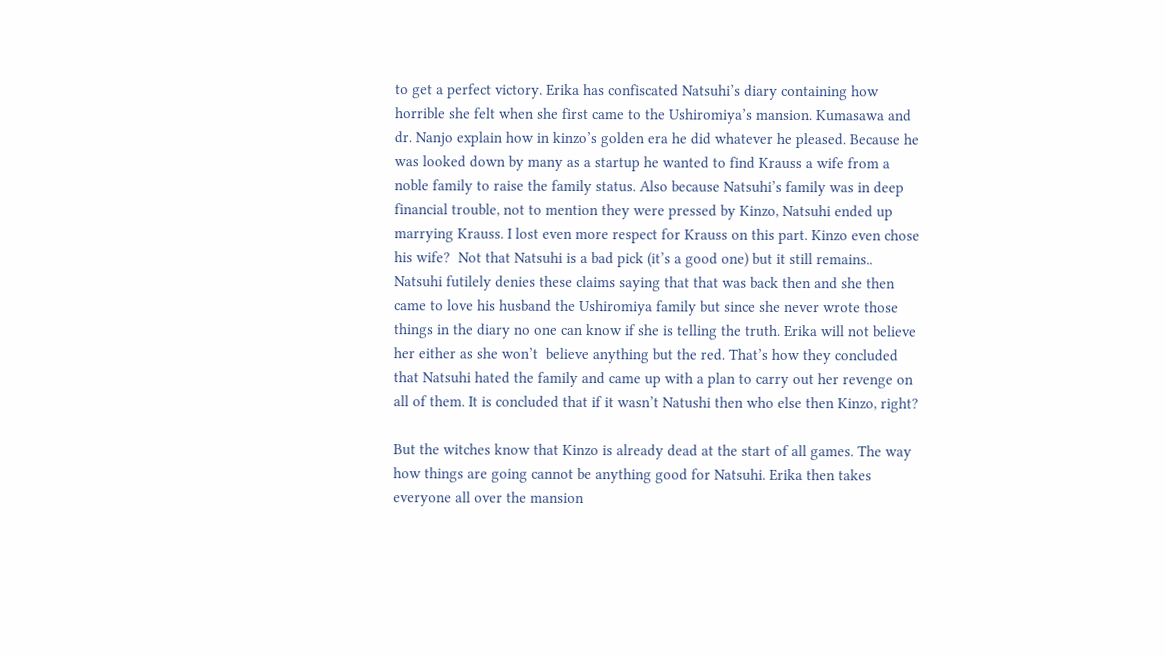to get a perfect victory. Erika has confiscated Natsuhi’s diary containing how horrible she felt when she first came to the Ushiromiya’s mansion. Kumasawa and dr. Nanjo explain how in kinzo’s golden era he did whatever he pleased. Because he was looked down by many as a startup he wanted to find Krauss a wife from a noble family to raise the family status. Also because Natsuhi’s family was in deep financial trouble, not to mention they were pressed by Kinzo, Natsuhi ended up marrying Krauss. I lost even more respect for Krauss on this part. Kinzo even chose his wife?  Not that Natsuhi is a bad pick (it’s a good one) but it still remains.. Natsuhi futilely denies these claims saying that that was back then and she then came to love his husband the Ushiromiya family but since she never wrote those things in the diary no one can know if she is telling the truth. Erika will not believe her either as she won’t  believe anything but the red. That’s how they concluded that Natsuhi hated the family and came up with a plan to carry out her revenge on all of them. It is concluded that if it wasn’t Natushi then who else then Kinzo, right?

But the witches know that Kinzo is already dead at the start of all games. The way how things are going cannot be anything good for Natsuhi. Erika then takes everyone all over the mansion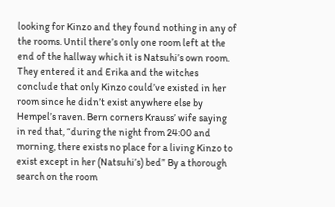looking for Kinzo and they found nothing in any of the rooms. Until there’s only one room left at the end of the hallway which it is Natsuhi’s own room. They entered it and Erika and the witches conclude that only Kinzo could’ve existed in her room since he didn’t exist anywhere else by Hempel’s raven. Bern corners Krauss’ wife saying in red that, “during the night from 24:00 and morning, there exists no place for a living Kinzo to exist except in her (Natsuhi’s) bed” By a thorough search on the room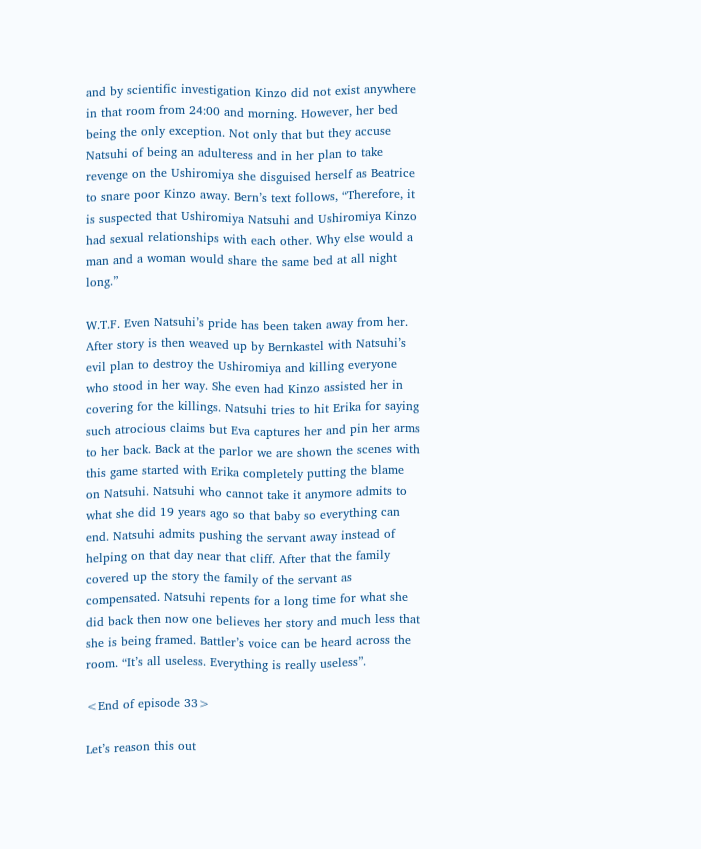and by scientific investigation Kinzo did not exist anywhere in that room from 24:00 and morning. However, her bed being the only exception. Not only that but they accuse Natsuhi of being an adulteress and in her plan to take revenge on the Ushiromiya she disguised herself as Beatrice to snare poor Kinzo away. Bern’s text follows, “Therefore, it is suspected that Ushiromiya Natsuhi and Ushiromiya Kinzo had sexual relationships with each other. Why else would a man and a woman would share the same bed at all night long.”

W.T.F. Even Natsuhi’s pride has been taken away from her. After story is then weaved up by Bernkastel with Natsuhi’s evil plan to destroy the Ushiromiya and killing everyone who stood in her way. She even had Kinzo assisted her in covering for the killings. Natsuhi tries to hit Erika for saying such atrocious claims but Eva captures her and pin her arms to her back. Back at the parlor we are shown the scenes with this game started with Erika completely putting the blame on Natsuhi. Natsuhi who cannot take it anymore admits to what she did 19 years ago so that baby so everything can end. Natsuhi admits pushing the servant away instead of helping on that day near that cliff. After that the family covered up the story the family of the servant as compensated. Natsuhi repents for a long time for what she did back then now one believes her story and much less that she is being framed. Battler’s voice can be heard across the room. “It’s all useless. Everything is really useless”.

<End of episode 33>

Let’s reason this out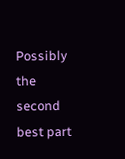Possibly the second best part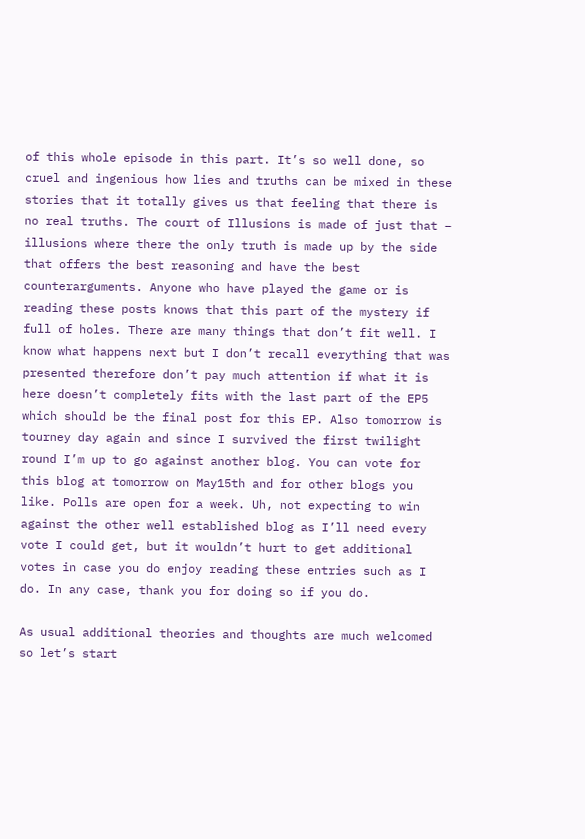of this whole episode in this part. It’s so well done, so cruel and ingenious how lies and truths can be mixed in these stories that it totally gives us that feeling that there is no real truths. The court of Illusions is made of just that – illusions where there the only truth is made up by the side that offers the best reasoning and have the best counterarguments. Anyone who have played the game or is reading these posts knows that this part of the mystery if full of holes. There are many things that don’t fit well. I know what happens next but I don’t recall everything that was presented therefore don’t pay much attention if what it is here doesn’t completely fits with the last part of the EP5 which should be the final post for this EP. Also tomorrow is tourney day again and since I survived the first twilight round I’m up to go against another blog. You can vote for this blog at tomorrow on May15th and for other blogs you like. Polls are open for a week. Uh, not expecting to win against the other well established blog as I’ll need every vote I could get, but it wouldn’t hurt to get additional votes in case you do enjoy reading these entries such as I do. In any case, thank you for doing so if you do.

As usual additional theories and thoughts are much welcomed so let’s start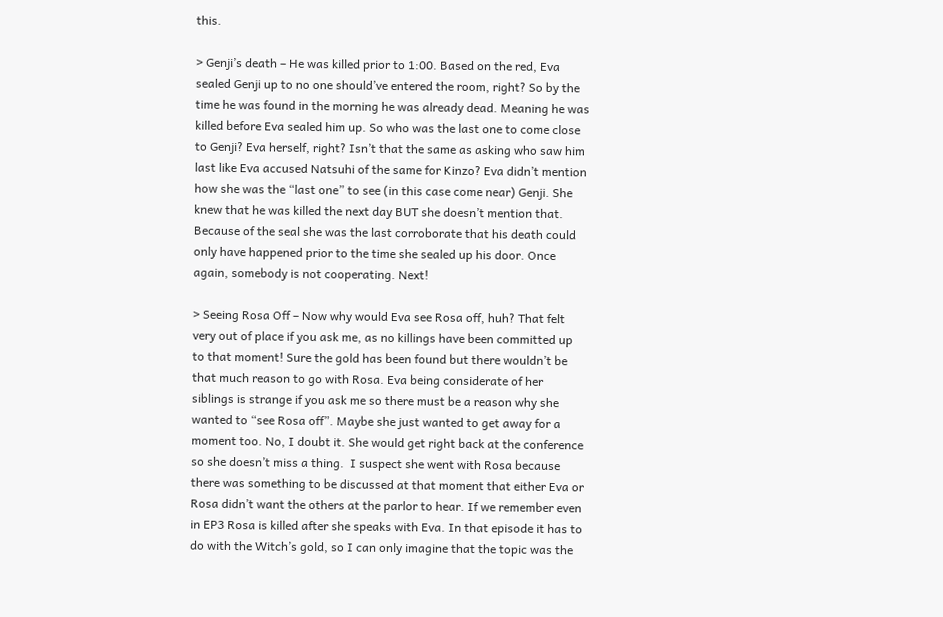this.

> Genji’s death – He was killed prior to 1:00. Based on the red, Eva sealed Genji up to no one should’ve entered the room, right? So by the time he was found in the morning he was already dead. Meaning he was killed before Eva sealed him up. So who was the last one to come close to Genji? Eva herself, right? Isn’t that the same as asking who saw him last like Eva accused Natsuhi of the same for Kinzo? Eva didn’t mention how she was the “last one” to see (in this case come near) Genji. She knew that he was killed the next day BUT she doesn’t mention that. Because of the seal she was the last corroborate that his death could only have happened prior to the time she sealed up his door. Once again, somebody is not cooperating. Next!

> Seeing Rosa Off – Now why would Eva see Rosa off, huh? That felt very out of place if you ask me, as no killings have been committed up to that moment! Sure the gold has been found but there wouldn’t be that much reason to go with Rosa. Eva being considerate of her siblings is strange if you ask me so there must be a reason why she wanted to “see Rosa off”. Maybe she just wanted to get away for a moment too. No, I doubt it. She would get right back at the conference so she doesn’t miss a thing.  I suspect she went with Rosa because there was something to be discussed at that moment that either Eva or Rosa didn’t want the others at the parlor to hear. If we remember even in EP3 Rosa is killed after she speaks with Eva. In that episode it has to do with the Witch’s gold, so I can only imagine that the topic was the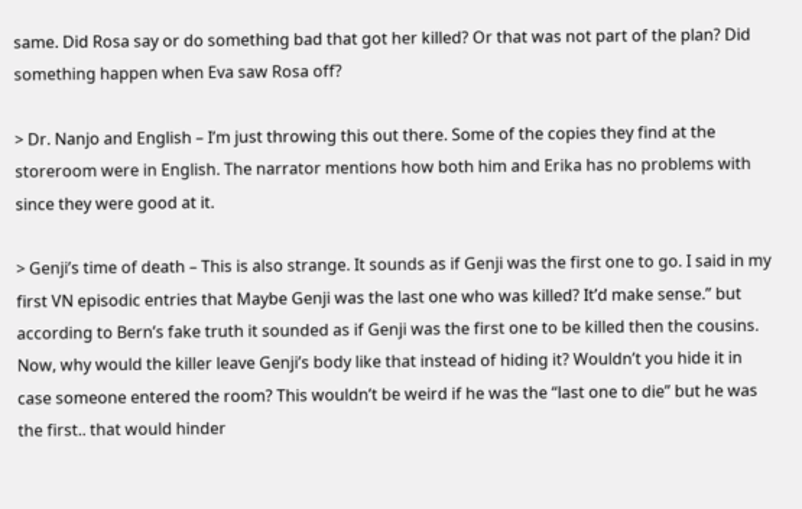same. Did Rosa say or do something bad that got her killed? Or that was not part of the plan? Did something happen when Eva saw Rosa off?

> Dr. Nanjo and English – I’m just throwing this out there. Some of the copies they find at the storeroom were in English. The narrator mentions how both him and Erika has no problems with since they were good at it.

> Genji’s time of death – This is also strange. It sounds as if Genji was the first one to go. I said in my first VN episodic entries that Maybe Genji was the last one who was killed? It’d make sense.” but according to Bern’s fake truth it sounded as if Genji was the first one to be killed then the cousins. Now, why would the killer leave Genji’s body like that instead of hiding it? Wouldn’t you hide it in case someone entered the room? This wouldn’t be weird if he was the “last one to die” but he was the first.. that would hinder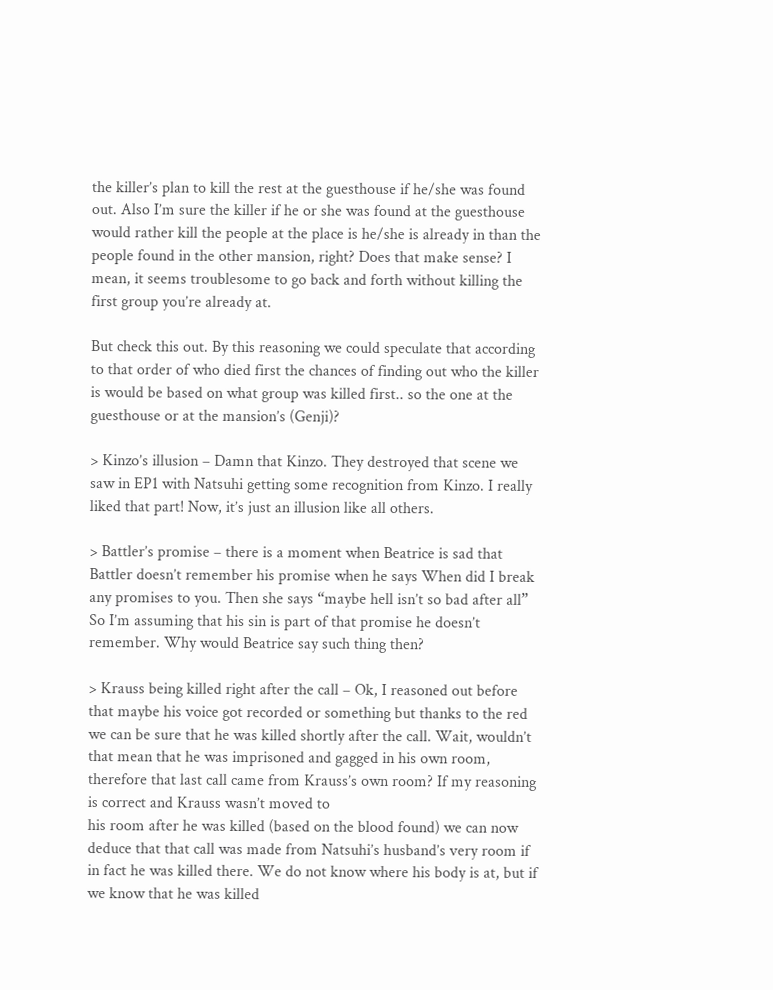the killer’s plan to kill the rest at the guesthouse if he/she was found out. Also I’m sure the killer if he or she was found at the guesthouse would rather kill the people at the place is he/she is already in than the people found in the other mansion, right? Does that make sense? I mean, it seems troublesome to go back and forth without killing the first group you’re already at.

But check this out. By this reasoning we could speculate that according to that order of who died first the chances of finding out who the killer is would be based on what group was killed first.. so the one at the guesthouse or at the mansion’s (Genji)?

> Kinzo’s illusion – Damn that Kinzo. They destroyed that scene we saw in EP1 with Natsuhi getting some recognition from Kinzo. I really liked that part! Now, it’s just an illusion like all others.

> Battler’s promise – there is a moment when Beatrice is sad that Battler doesn’t remember his promise when he says When did I break any promises to you. Then she says “maybe hell isn’t so bad after all”  So I’m assuming that his sin is part of that promise he doesn’t remember. Why would Beatrice say such thing then?

> Krauss being killed right after the call – Ok, I reasoned out before that maybe his voice got recorded or something but thanks to the red we can be sure that he was killed shortly after the call. Wait, wouldn’t that mean that he was imprisoned and gagged in his own room, therefore that last call came from Krauss’s own room? If my reasoning is correct and Krauss wasn’t moved to
his room after he was killed (based on the blood found) we can now deduce that that call was made from Natsuhi’s husband’s very room if in fact he was killed there. We do not know where his body is at, but if we know that he was killed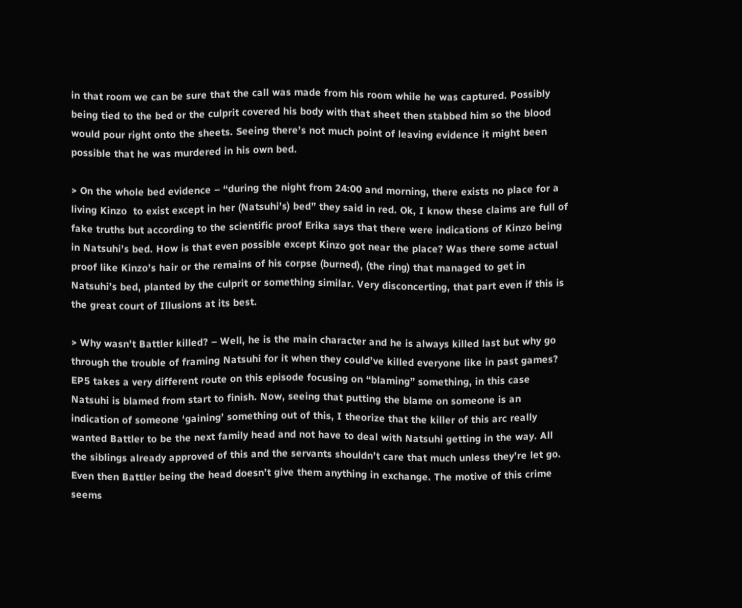in that room we can be sure that the call was made from his room while he was captured. Possibly being tied to the bed or the culprit covered his body with that sheet then stabbed him so the blood would pour right onto the sheets. Seeing there’s not much point of leaving evidence it might been possible that he was murdered in his own bed.

> On the whole bed evidence – “during the night from 24:00 and morning, there exists no place for a living Kinzo  to exist except in her (Natsuhi’s) bed” they said in red. Ok, I know these claims are full of fake truths but according to the scientific proof Erika says that there were indications of Kinzo being in Natsuhi’s bed. How is that even possible except Kinzo got near the place? Was there some actual proof like Kinzo’s hair or the remains of his corpse (burned), (the ring) that managed to get in Natsuhi’s bed, planted by the culprit or something similar. Very disconcerting, that part even if this is the great court of Illusions at its best.

> Why wasn’t Battler killed? – Well, he is the main character and he is always killed last but why go through the trouble of framing Natsuhi for it when they could’ve killed everyone like in past games? EP5 takes a very different route on this episode focusing on “blaming” something, in this case Natsuhi is blamed from start to finish. Now, seeing that putting the blame on someone is an indication of someone ‘gaining’ something out of this, I theorize that the killer of this arc really wanted Battler to be the next family head and not have to deal with Natsuhi getting in the way. All the siblings already approved of this and the servants shouldn’t care that much unless they’re let go. Even then Battler being the head doesn’t give them anything in exchange. The motive of this crime seems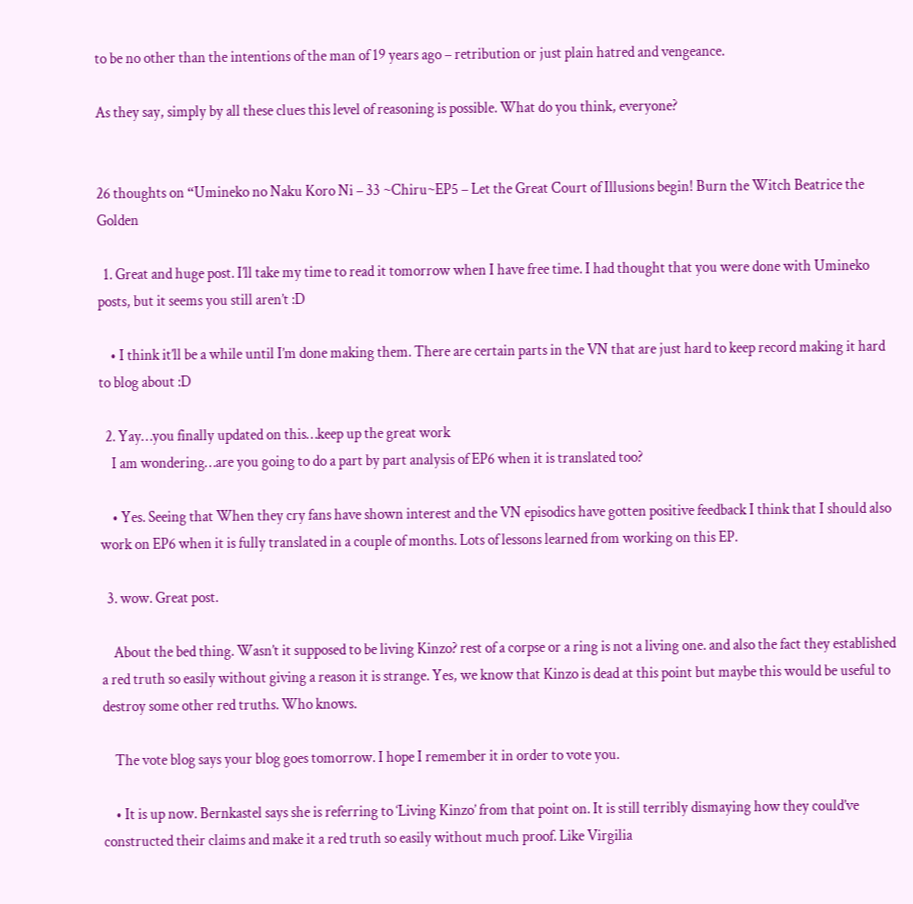to be no other than the intentions of the man of 19 years ago – retribution or just plain hatred and vengeance.

As they say, simply by all these clues this level of reasoning is possible. What do you think, everyone?


26 thoughts on “Umineko no Naku Koro Ni – 33 ~Chiru~EP5 – Let the Great Court of Illusions begin! Burn the Witch Beatrice the Golden

  1. Great and huge post. I’ll take my time to read it tomorrow when I have free time. I had thought that you were done with Umineko posts, but it seems you still aren’t :D

    • I think it’ll be a while until I’m done making them. There are certain parts in the VN that are just hard to keep record making it hard to blog about :D

  2. Yay…you finally updated on this…keep up the great work
    I am wondering…are you going to do a part by part analysis of EP6 when it is translated too?

    • Yes. Seeing that When they cry fans have shown interest and the VN episodics have gotten positive feedback I think that I should also work on EP6 when it is fully translated in a couple of months. Lots of lessons learned from working on this EP.

  3. wow. Great post.

    About the bed thing. Wasn’t it supposed to be living Kinzo? rest of a corpse or a ring is not a living one. and also the fact they established a red truth so easily without giving a reason it is strange. Yes, we know that Kinzo is dead at this point but maybe this would be useful to destroy some other red truths. Who knows.

    The vote blog says your blog goes tomorrow. I hope I remember it in order to vote you.

    • It is up now. Bernkastel says she is referring to ‘Living Kinzo’ from that point on. It is still terribly dismaying how they could’ve constructed their claims and make it a red truth so easily without much proof. Like Virgilia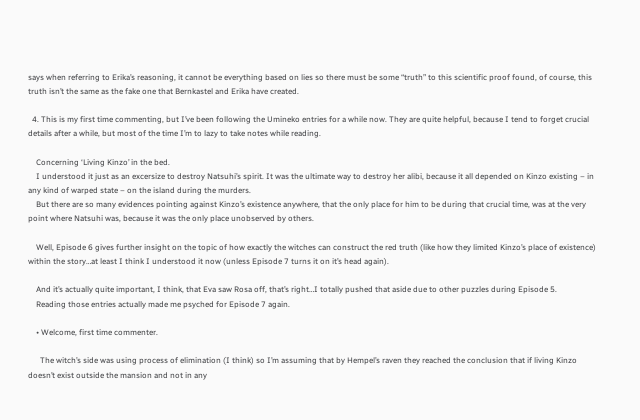says when referring to Erika’s reasoning, it cannot be everything based on lies so there must be some “truth” to this scientific proof found, of course, this truth isn’t the same as the fake one that Bernkastel and Erika have created.

  4. This is my first time commenting, but I’ve been following the Umineko entries for a while now. They are quite helpful, because I tend to forget crucial details after a while, but most of the time I’m to lazy to take notes while reading.

    Concerning ‘Living Kinzo’ in the bed.
    I understood it just as an excersize to destroy Natsuhi’s spirit. It was the ultimate way to destroy her alibi, because it all depended on Kinzo existing – in any kind of warped state – on the island during the murders.
    But there are so many evidences pointing against Kinzo’s existence anywhere, that the only place for him to be during that crucial time, was at the very point where Natsuhi was, because it was the only place unobserved by others.

    Well, Episode 6 gives further insight on the topic of how exactly the witches can construct the red truth (like how they limited Kinzo’s place of existence) within the story…at least I think I understood it now (unless Episode 7 turns it on it’s head again).

    And it’s actually quite important, I think, that Eva saw Rosa off, that’s right…I totally pushed that aside due to other puzzles during Episode 5.
    Reading those entries actually made me psyched for Episode 7 again.

    • Welcome, first time commenter.

      The witch’s side was using process of elimination (I think) so I’m assuming that by Hempel’s raven they reached the conclusion that if living Kinzo doesn’t exist outside the mansion and not in any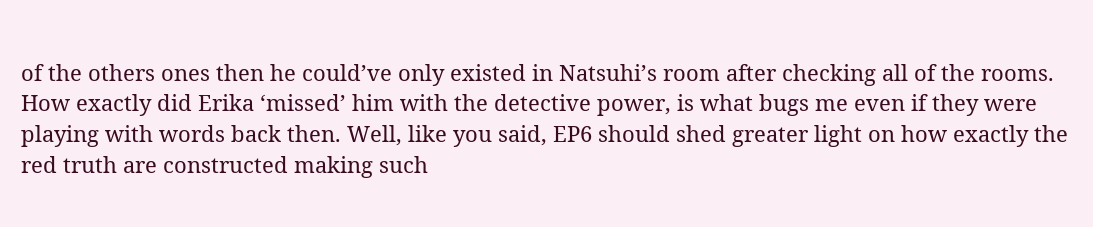of the others ones then he could’ve only existed in Natsuhi’s room after checking all of the rooms. How exactly did Erika ‘missed’ him with the detective power, is what bugs me even if they were playing with words back then. Well, like you said, EP6 should shed greater light on how exactly the red truth are constructed making such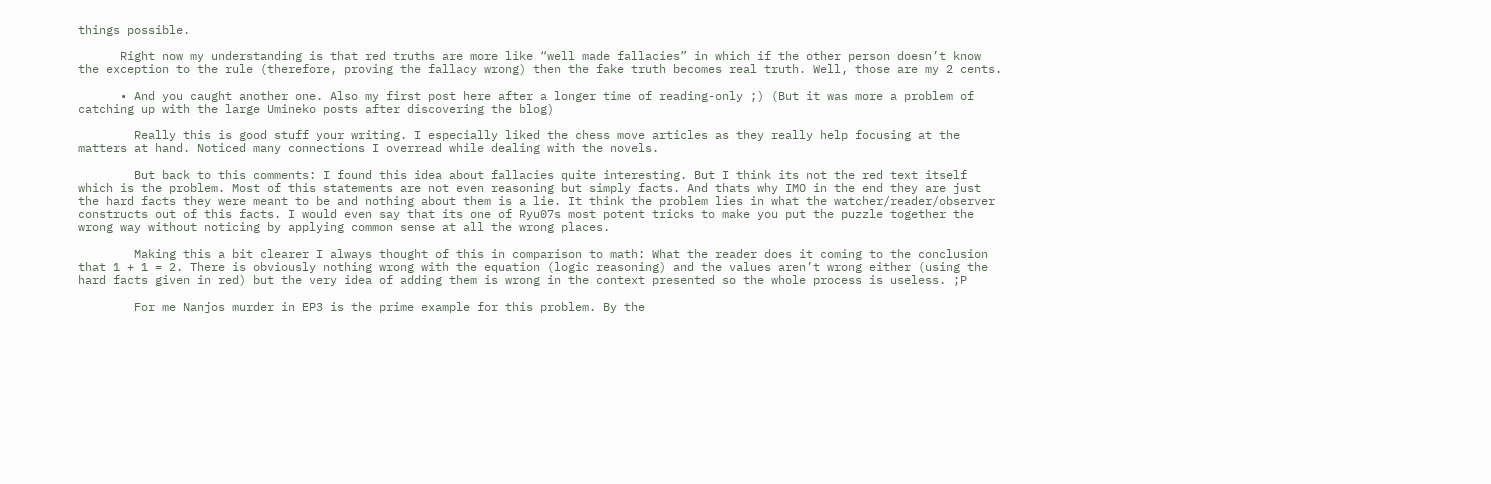things possible.

      Right now my understanding is that red truths are more like “well made fallacies” in which if the other person doesn’t know the exception to the rule (therefore, proving the fallacy wrong) then the fake truth becomes real truth. Well, those are my 2 cents.

      • And you caught another one. Also my first post here after a longer time of reading-only ;) (But it was more a problem of catching up with the large Umineko posts after discovering the blog)

        Really this is good stuff your writing. I especially liked the chess move articles as they really help focusing at the matters at hand. Noticed many connections I overread while dealing with the novels.

        But back to this comments: I found this idea about fallacies quite interesting. But I think its not the red text itself which is the problem. Most of this statements are not even reasoning but simply facts. And thats why IMO in the end they are just the hard facts they were meant to be and nothing about them is a lie. It think the problem lies in what the watcher/reader/observer constructs out of this facts. I would even say that its one of Ryu07s most potent tricks to make you put the puzzle together the wrong way without noticing by applying common sense at all the wrong places.

        Making this a bit clearer I always thought of this in comparison to math: What the reader does it coming to the conclusion that 1 + 1 = 2. There is obviously nothing wrong with the equation (logic reasoning) and the values aren’t wrong either (using the hard facts given in red) but the very idea of adding them is wrong in the context presented so the whole process is useless. ;P

        For me Nanjos murder in EP3 is the prime example for this problem. By the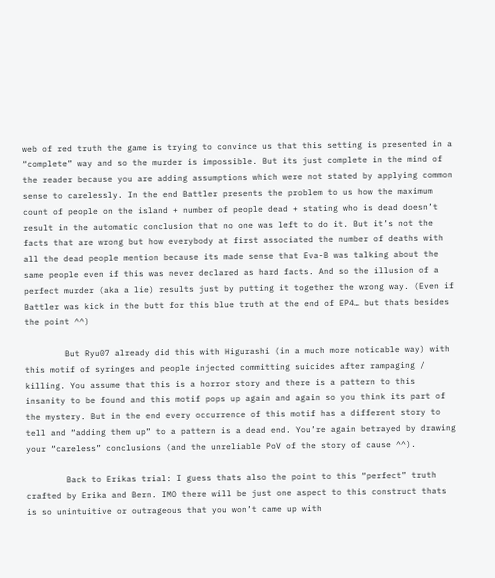web of red truth the game is trying to convince us that this setting is presented in a “complete” way and so the murder is impossible. But its just complete in the mind of the reader because you are adding assumptions which were not stated by applying common sense to carelessly. In the end Battler presents the problem to us how the maximum count of people on the island + number of people dead + stating who is dead doesn’t result in the automatic conclusion that no one was left to do it. But it’s not the facts that are wrong but how everybody at first associated the number of deaths with all the dead people mention because its made sense that Eva-B was talking about the same people even if this was never declared as hard facts. And so the illusion of a perfect murder (aka a lie) results just by putting it together the wrong way. (Even if Battler was kick in the butt for this blue truth at the end of EP4… but thats besides the point ^^)

        But Ryu07 already did this with Higurashi (in a much more noticable way) with this motif of syringes and people injected committing suicides after rampaging / killing. You assume that this is a horror story and there is a pattern to this insanity to be found and this motif pops up again and again so you think its part of the mystery. But in the end every occurrence of this motif has a different story to tell and “adding them up” to a pattern is a dead end. You’re again betrayed by drawing your “careless” conclusions (and the unreliable PoV of the story of cause ^^).

        Back to Erikas trial: I guess thats also the point to this “perfect” truth crafted by Erika and Bern. IMO there will be just one aspect to this construct thats is so unintuitive or outrageous that you won’t came up with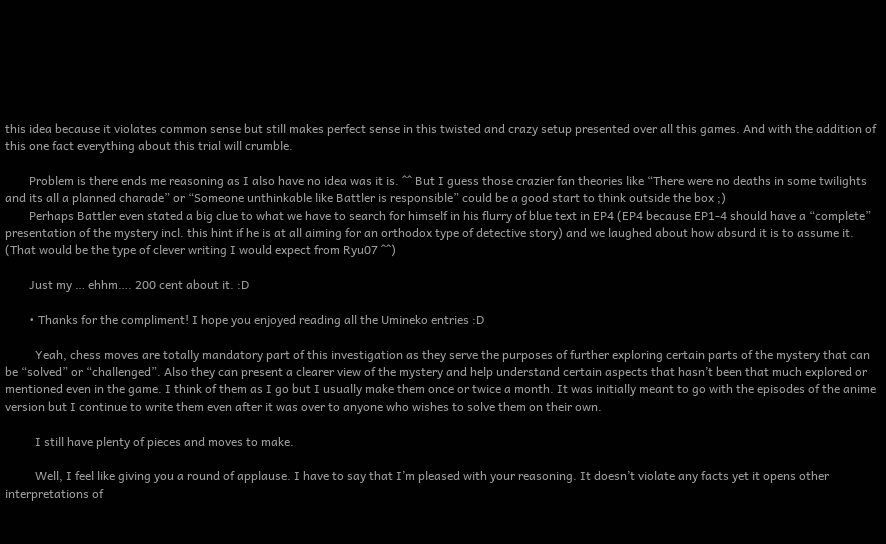this idea because it violates common sense but still makes perfect sense in this twisted and crazy setup presented over all this games. And with the addition of this one fact everything about this trial will crumble.

        Problem is there ends me reasoning as I also have no idea was it is. ^^ But I guess those crazier fan theories like “There were no deaths in some twilights and its all a planned charade” or “Someone unthinkable like Battler is responsible” could be a good start to think outside the box ;)
        Perhaps Battler even stated a big clue to what we have to search for himself in his flurry of blue text in EP4 (EP4 because EP1-4 should have a “complete” presentation of the mystery incl. this hint if he is at all aiming for an orthodox type of detective story) and we laughed about how absurd it is to assume it. (That would be the type of clever writing I would expect from Ryu07 ^^)

        Just my … ehhm…. 200 cent about it. :D

        • Thanks for the compliment! I hope you enjoyed reading all the Umineko entries :D

          Yeah, chess moves are totally mandatory part of this investigation as they serve the purposes of further exploring certain parts of the mystery that can be “solved” or “challenged”. Also they can present a clearer view of the mystery and help understand certain aspects that hasn’t been that much explored or mentioned even in the game. I think of them as I go but I usually make them once or twice a month. It was initially meant to go with the episodes of the anime version but I continue to write them even after it was over to anyone who wishes to solve them on their own.

          I still have plenty of pieces and moves to make.

          Well, I feel like giving you a round of applause. I have to say that I’m pleased with your reasoning. It doesn’t violate any facts yet it opens other interpretations of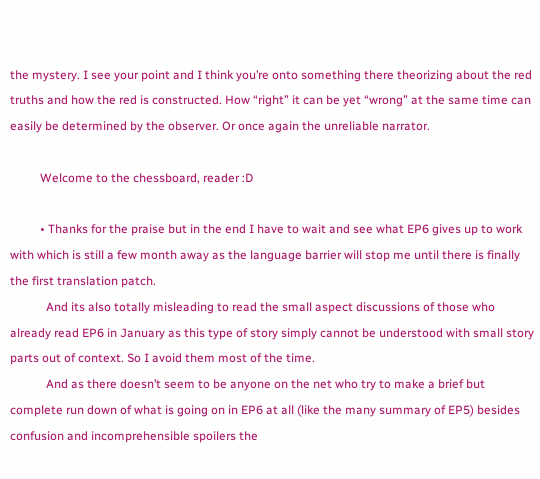the mystery. I see your point and I think you’re onto something there theorizing about the red truths and how the red is constructed. How “right” it can be yet “wrong” at the same time can easily be determined by the observer. Or once again the unreliable narrator.

          Welcome to the chessboard, reader :D

          • Thanks for the praise but in the end I have to wait and see what EP6 gives up to work with which is still a few month away as the language barrier will stop me until there is finally the first translation patch.
            And its also totally misleading to read the small aspect discussions of those who already read EP6 in January as this type of story simply cannot be understood with small story parts out of context. So I avoid them most of the time.
            And as there doesn’t seem to be anyone on the net who try to make a brief but complete run down of what is going on in EP6 at all (like the many summary of EP5) besides confusion and incomprehensible spoilers the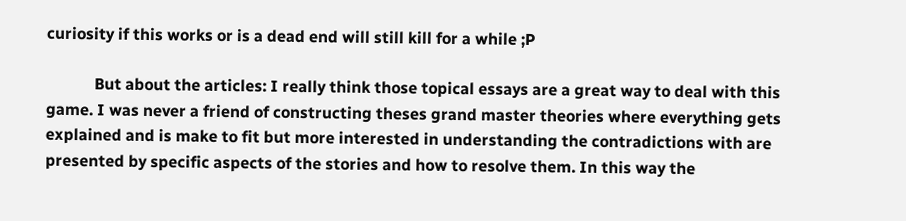curiosity if this works or is a dead end will still kill for a while ;P

            But about the articles: I really think those topical essays are a great way to deal with this game. I was never a friend of constructing theses grand master theories where everything gets explained and is make to fit but more interested in understanding the contradictions with are presented by specific aspects of the stories and how to resolve them. In this way the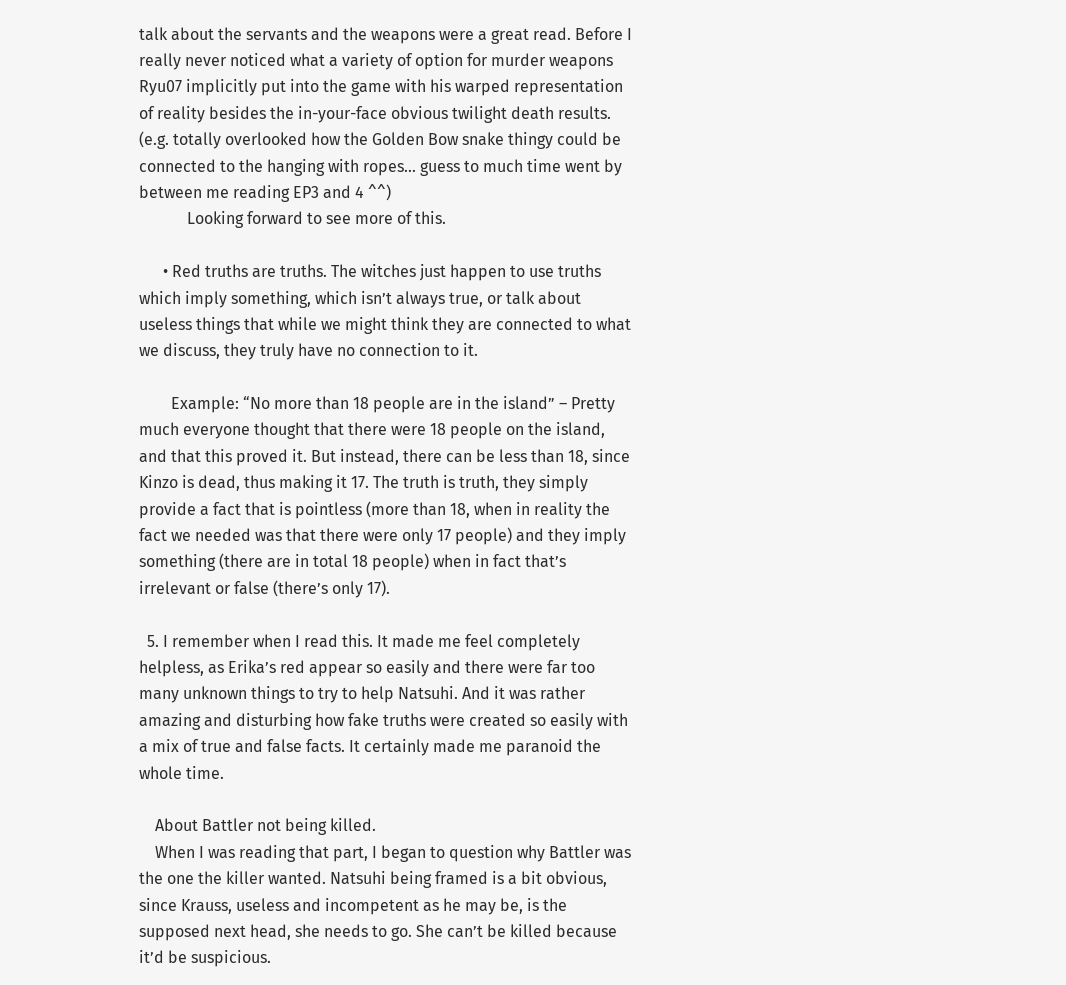talk about the servants and the weapons were a great read. Before I really never noticed what a variety of option for murder weapons Ryu07 implicitly put into the game with his warped representation of reality besides the in-your-face obvious twilight death results. (e.g. totally overlooked how the Golden Bow snake thingy could be connected to the hanging with ropes… guess to much time went by between me reading EP3 and 4 ^^)
            Looking forward to see more of this.

      • Red truths are truths. The witches just happen to use truths which imply something, which isn’t always true, or talk about useless things that while we might think they are connected to what we discuss, they truly have no connection to it.

        Example: “No more than 18 people are in the island” – Pretty much everyone thought that there were 18 people on the island, and that this proved it. But instead, there can be less than 18, since Kinzo is dead, thus making it 17. The truth is truth, they simply provide a fact that is pointless (more than 18, when in reality the fact we needed was that there were only 17 people) and they imply something (there are in total 18 people) when in fact that’s irrelevant or false (there’s only 17).

  5. I remember when I read this. It made me feel completely helpless, as Erika’s red appear so easily and there were far too many unknown things to try to help Natsuhi. And it was rather amazing and disturbing how fake truths were created so easily with a mix of true and false facts. It certainly made me paranoid the whole time.

    About Battler not being killed.
    When I was reading that part, I began to question why Battler was the one the killer wanted. Natsuhi being framed is a bit obvious, since Krauss, useless and incompetent as he may be, is the supposed next head, she needs to go. She can’t be killed because it’d be suspicious.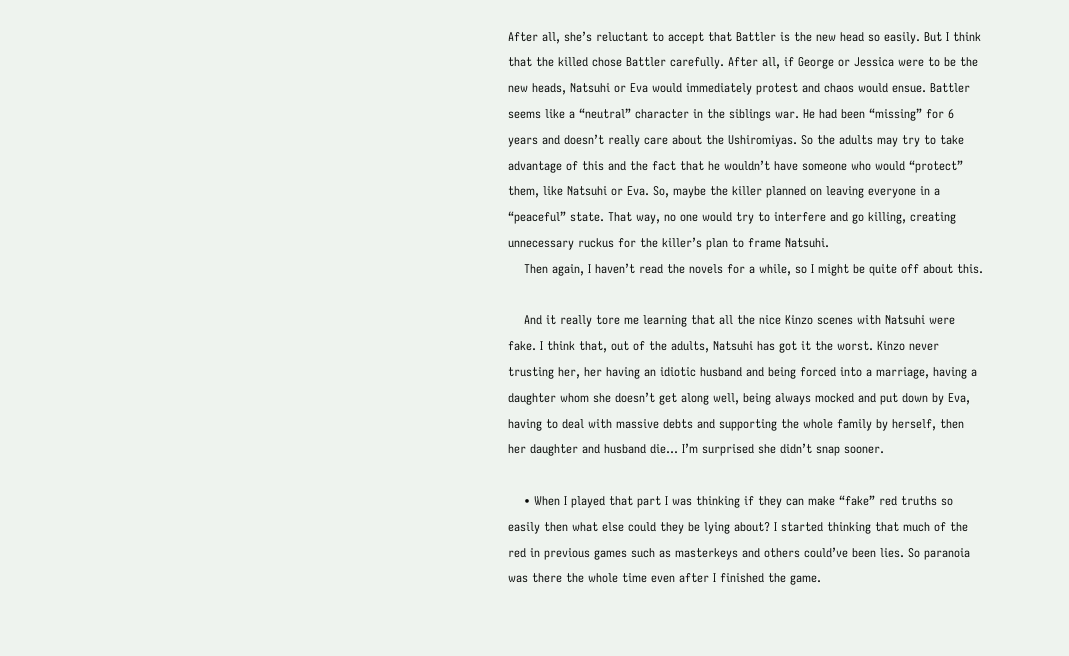After all, she’s reluctant to accept that Battler is the new head so easily. But I think that the killed chose Battler carefully. After all, if George or Jessica were to be the new heads, Natsuhi or Eva would immediately protest and chaos would ensue. Battler seems like a “neutral” character in the siblings war. He had been “missing” for 6 years and doesn’t really care about the Ushiromiyas. So the adults may try to take advantage of this and the fact that he wouldn’t have someone who would “protect” them, like Natsuhi or Eva. So, maybe the killer planned on leaving everyone in a “peaceful” state. That way, no one would try to interfere and go killing, creating unnecessary ruckus for the killer’s plan to frame Natsuhi.
    Then again, I haven’t read the novels for a while, so I might be quite off about this.

    And it really tore me learning that all the nice Kinzo scenes with Natsuhi were fake. I think that, out of the adults, Natsuhi has got it the worst. Kinzo never trusting her, her having an idiotic husband and being forced into a marriage, having a daughter whom she doesn’t get along well, being always mocked and put down by Eva, having to deal with massive debts and supporting the whole family by herself, then her daughter and husband die… I’m surprised she didn’t snap sooner.

    • When I played that part I was thinking if they can make “fake” red truths so easily then what else could they be lying about? I started thinking that much of the red in previous games such as masterkeys and others could’ve been lies. So paranoia was there the whole time even after I finished the game.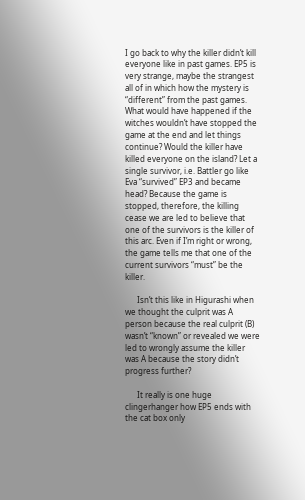I go back to why the killer didn’t kill everyone like in past games. EP5 is very strange, maybe the strangest all of in which how the mystery is “different” from the past games. What would have happened if the witches wouldn’t have stopped the game at the end and let things continue? Would the killer have killed everyone on the island? Let a single survivor, i.e. Battler go like Eva “survived” EP3 and became head? Because the game is stopped, therefore, the killing cease we are led to believe that one of the survivors is the killer of this arc. Even if I’m right or wrong, the game tells me that one of the current survivors “must” be the killer.

      Isn’t this like in Higurashi when we thought the culprit was A person because the real culprit (B) wasn’t “known” or revealed we were led to wrongly assume the killer was A because the story didn’t progress further?

      It really is one huge clingerhanger how EP5 ends with the cat box only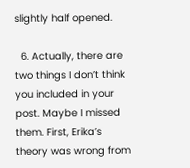slightly half opened.

  6. Actually, there are two things I don’t think you included in your post. Maybe I missed them. First, Erika’s theory was wrong from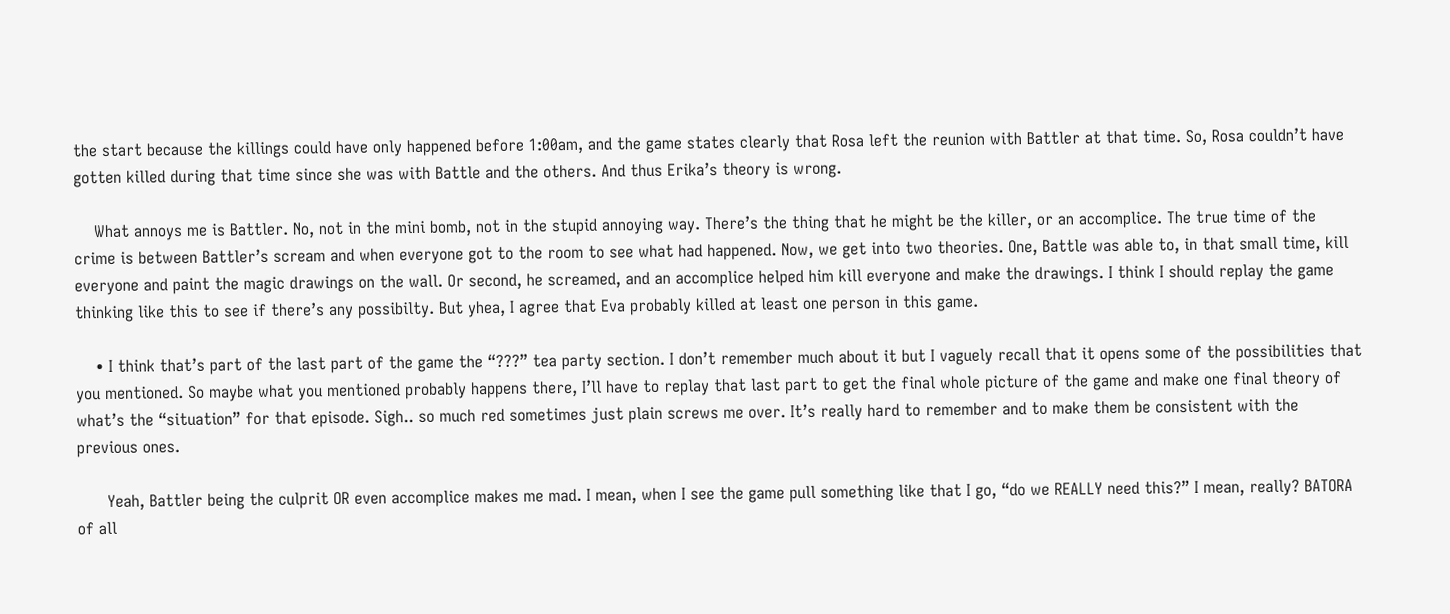the start because the killings could have only happened before 1:00am, and the game states clearly that Rosa left the reunion with Battler at that time. So, Rosa couldn’t have gotten killed during that time since she was with Battle and the others. And thus Erika’s theory is wrong.

    What annoys me is Battler. No, not in the mini bomb, not in the stupid annoying way. There’s the thing that he might be the killer, or an accomplice. The true time of the crime is between Battler’s scream and when everyone got to the room to see what had happened. Now, we get into two theories. One, Battle was able to, in that small time, kill everyone and paint the magic drawings on the wall. Or second, he screamed, and an accomplice helped him kill everyone and make the drawings. I think I should replay the game thinking like this to see if there’s any possibilty. But yhea, I agree that Eva probably killed at least one person in this game.

    • I think that’s part of the last part of the game the “???” tea party section. I don’t remember much about it but I vaguely recall that it opens some of the possibilities that you mentioned. So maybe what you mentioned probably happens there, I’ll have to replay that last part to get the final whole picture of the game and make one final theory of what’s the “situation” for that episode. Sigh.. so much red sometimes just plain screws me over. It’s really hard to remember and to make them be consistent with the previous ones.

      Yeah, Battler being the culprit OR even accomplice makes me mad. I mean, when I see the game pull something like that I go, “do we REALLY need this?” I mean, really? BATORA of all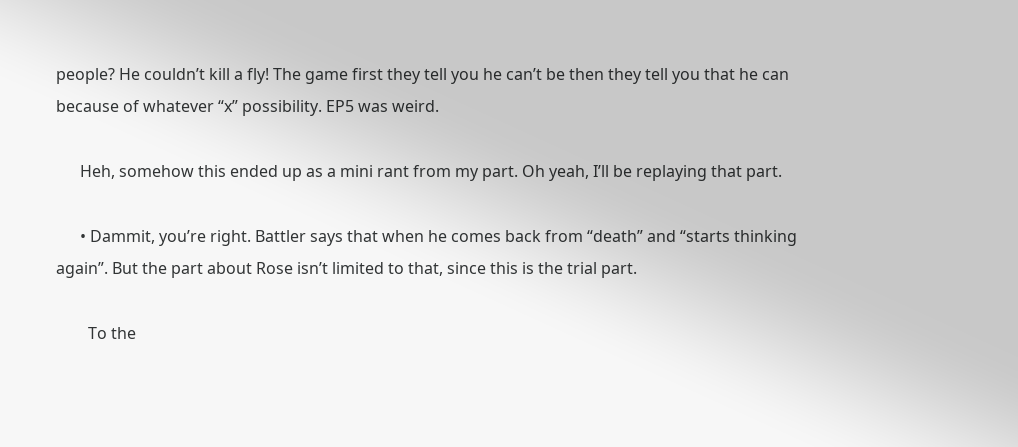people? He couldn’t kill a fly! The game first they tell you he can’t be then they tell you that he can because of whatever “x” possibility. EP5 was weird.

      Heh, somehow this ended up as a mini rant from my part. Oh yeah, I’ll be replaying that part.

      • Dammit, you’re right. Battler says that when he comes back from “death” and “starts thinking again”. But the part about Rose isn’t limited to that, since this is the trial part.

        To the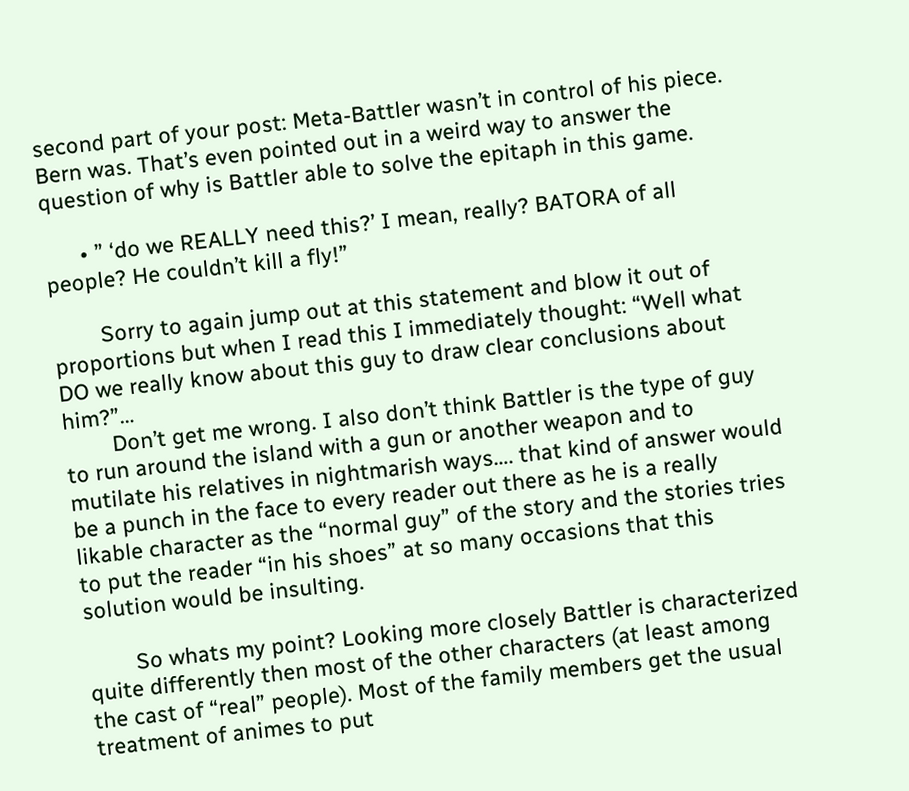second part of your post: Meta-Battler wasn’t in control of his piece. Bern was. That’s even pointed out in a weird way to answer the question of why is Battler able to solve the epitaph in this game.

      • ” ‘do we REALLY need this?’ I mean, really? BATORA of all people? He couldn’t kill a fly!”

        Sorry to again jump out at this statement and blow it out of proportions but when I read this I immediately thought: “Well what DO we really know about this guy to draw clear conclusions about him?”…
        Don’t get me wrong. I also don’t think Battler is the type of guy to run around the island with a gun or another weapon and to mutilate his relatives in nightmarish ways…. that kind of answer would be a punch in the face to every reader out there as he is a really likable character as the “normal guy” of the story and the stories tries to put the reader “in his shoes” at so many occasions that this solution would be insulting.

        So whats my point? Looking more closely Battler is characterized quite differently then most of the other characters (at least among the cast of “real” people). Most of the family members get the usual treatment of animes to put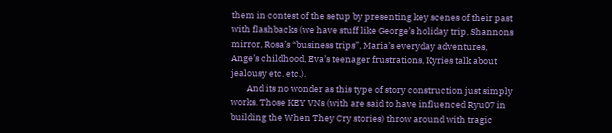them in contest of the setup by presenting key scenes of their past with flashbacks (we have stuff like George’s holiday trip, Shannons mirror, Rosa’s “business trips”, Maria’s everyday adventures, Ange’s childhood, Eva’s teenager frustrations, Kyries talk about jealousy etc. etc.).
        And its no wonder as this type of story construction just simply works. Those KEY VNs (with are said to have influenced Ryu07 in building the When They Cry stories) throw around with tragic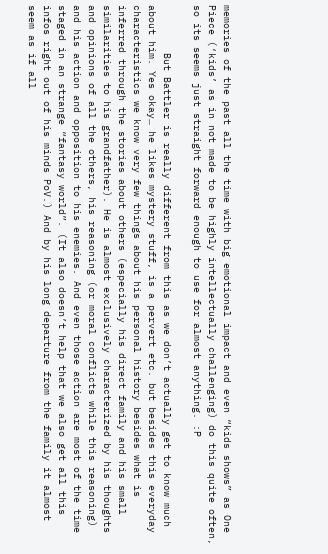memories of the past all the time with big emotional impact and even “kids shows” as One Piece (‘kids’ as in not made to be highly intellectually challenging) do this quite often, so its seems just straight forward enough to use for almost anything. :P

        But Battler is really different from this as we don’t actually get to know much about him. Yes okay… he likes mystery stuff, is a pervert etc. but besides this everyday characteristics we know very few things about his personal history besides what is inferred through the stories about others (especially his direct family and his small similarities to his grandfather). He is almost exclusively characterized by his thoughts and opinions of all the others, his reasoning (or moral conflicts while this reasoning) and his action and opposition to his enemies. And even those action are most of the time staged in an strange “fantasy world”. (It also doesn’t help that we also get all this infos right out of his minds PoV.) And by his long departure from the family it almost seem as if all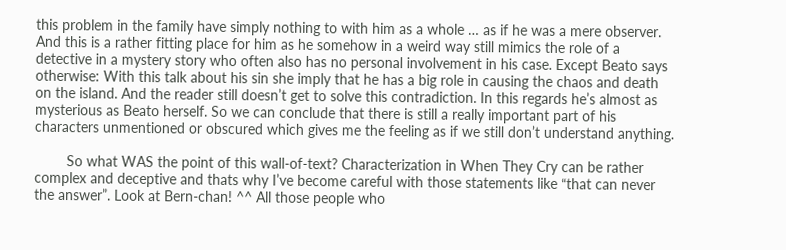this problem in the family have simply nothing to with him as a whole … as if he was a mere observer. And this is a rather fitting place for him as he somehow in a weird way still mimics the role of a detective in a mystery story who often also has no personal involvement in his case. Except Beato says otherwise: With this talk about his sin she imply that he has a big role in causing the chaos and death on the island. And the reader still doesn’t get to solve this contradiction. In this regards he’s almost as mysterious as Beato herself. So we can conclude that there is still a really important part of his characters unmentioned or obscured which gives me the feeling as if we still don’t understand anything.

        So what WAS the point of this wall-of-text? Characterization in When They Cry can be rather complex and deceptive and thats why I’ve become careful with those statements like “that can never the answer”. Look at Bern-chan! ^^ All those people who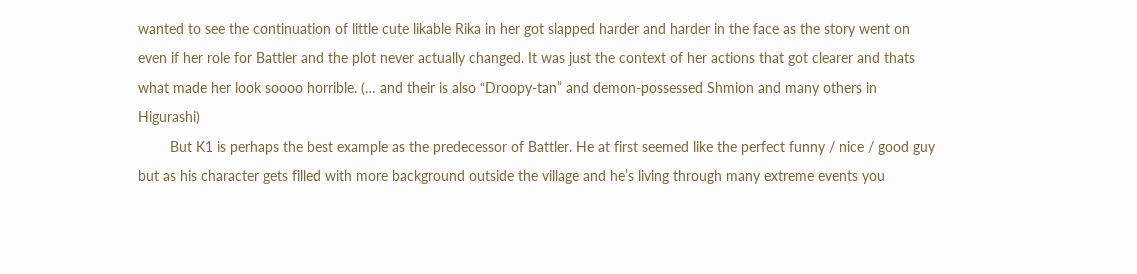wanted to see the continuation of little cute likable Rika in her got slapped harder and harder in the face as the story went on even if her role for Battler and the plot never actually changed. It was just the context of her actions that got clearer and thats what made her look soooo horrible. (… and their is also “Droopy-tan” and demon-possessed Shmion and many others in Higurashi)
        But K1 is perhaps the best example as the predecessor of Battler. He at first seemed like the perfect funny / nice / good guy but as his character gets filled with more background outside the village and he’s living through many extreme events you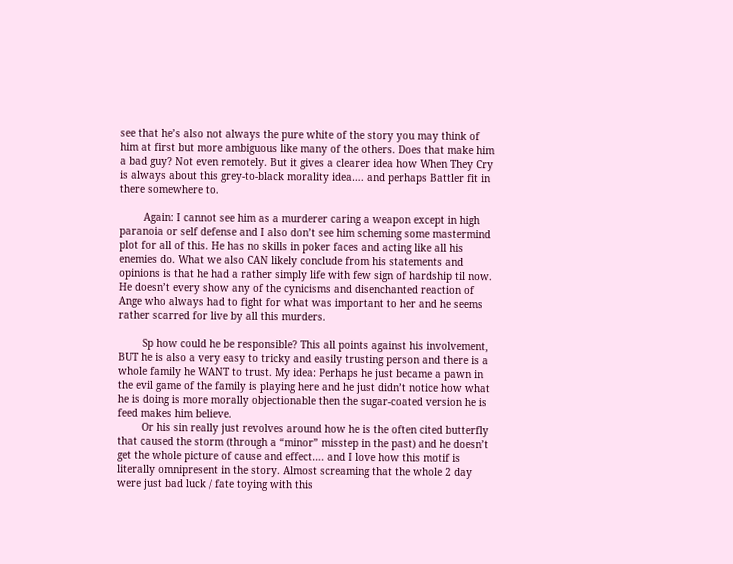see that he’s also not always the pure white of the story you may think of him at first but more ambiguous like many of the others. Does that make him a bad guy? Not even remotely. But it gives a clearer idea how When They Cry is always about this grey-to-black morality idea…. and perhaps Battler fit in there somewhere to.

        Again: I cannot see him as a murderer caring a weapon except in high paranoia or self defense and I also don’t see him scheming some mastermind plot for all of this. He has no skills in poker faces and acting like all his enemies do. What we also CAN likely conclude from his statements and opinions is that he had a rather simply life with few sign of hardship til now. He doesn’t every show any of the cynicisms and disenchanted reaction of Ange who always had to fight for what was important to her and he seems rather scarred for live by all this murders.

        Sp how could he be responsible? This all points against his involvement, BUT he is also a very easy to tricky and easily trusting person and there is a whole family he WANT to trust. My idea: Perhaps he just became a pawn in the evil game of the family is playing here and he just didn’t notice how what he is doing is more morally objectionable then the sugar-coated version he is feed makes him believe.
        Or his sin really just revolves around how he is the often cited butterfly that caused the storm (through a “minor” misstep in the past) and he doesn’t get the whole picture of cause and effect…. and I love how this motif is literally omnipresent in the story. Almost screaming that the whole 2 day were just bad luck / fate toying with this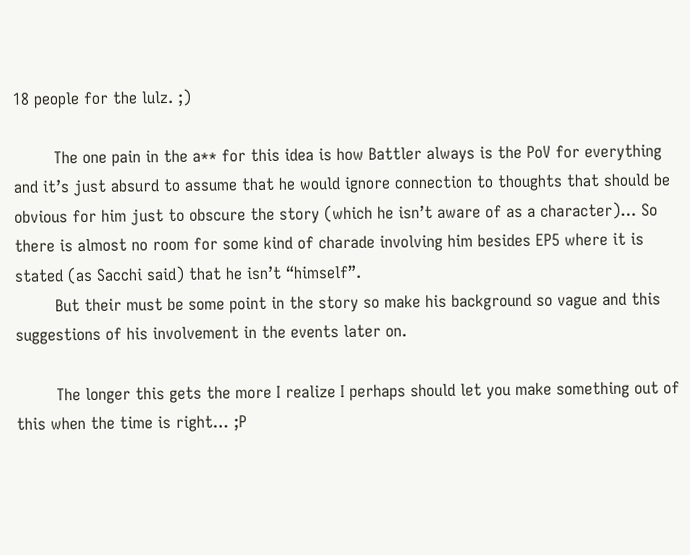18 people for the lulz. ;)

        The one pain in the a** for this idea is how Battler always is the PoV for everything and it’s just absurd to assume that he would ignore connection to thoughts that should be obvious for him just to obscure the story (which he isn’t aware of as a character)… So there is almost no room for some kind of charade involving him besides EP5 where it is stated (as Sacchi said) that he isn’t “himself”.
        But their must be some point in the story so make his background so vague and this suggestions of his involvement in the events later on.

        The longer this gets the more I realize I perhaps should let you make something out of this when the time is right… ;P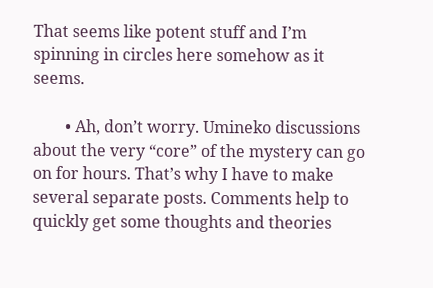That seems like potent stuff and I’m spinning in circles here somehow as it seems.

        • Ah, don’t worry. Umineko discussions about the very “core” of the mystery can go on for hours. That’s why I have to make several separate posts. Comments help to quickly get some thoughts and theories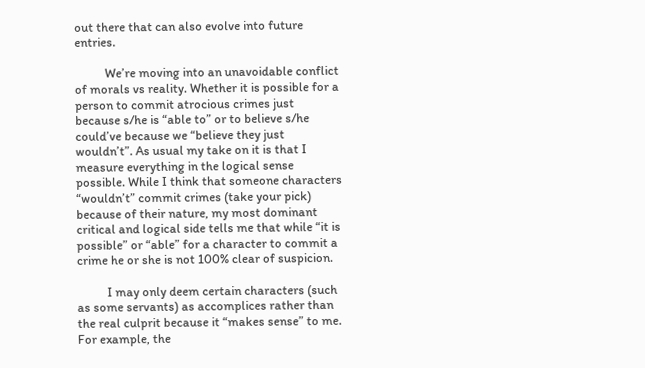out there that can also evolve into future entries.

          We’re moving into an unavoidable conflict of morals vs reality. Whether it is possible for a person to commit atrocious crimes just because s/he is “able to” or to believe s/he could’ve because we “believe they just wouldn’t”. As usual my take on it is that I measure everything in the logical sense possible. While I think that someone characters “wouldn’t” commit crimes (take your pick) because of their nature, my most dominant critical and logical side tells me that while “it is possible” or “able” for a character to commit a crime he or she is not 100% clear of suspicion.

          I may only deem certain characters (such as some servants) as accomplices rather than the real culprit because it “makes sense” to me. For example, the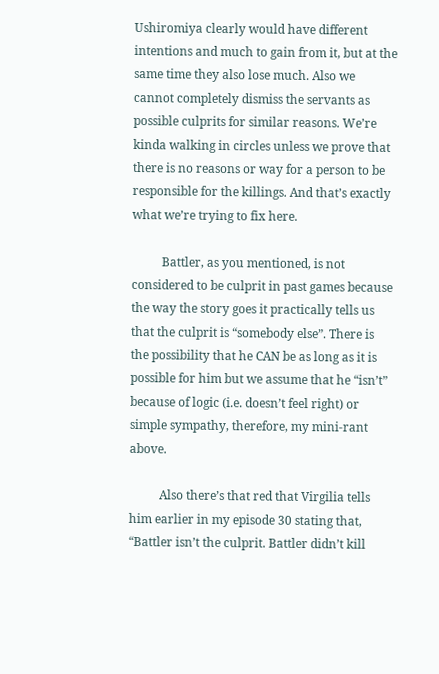Ushiromiya clearly would have different intentions and much to gain from it, but at the same time they also lose much. Also we cannot completely dismiss the servants as possible culprits for similar reasons. We’re kinda walking in circles unless we prove that there is no reasons or way for a person to be responsible for the killings. And that’s exactly what we’re trying to fix here.

          Battler, as you mentioned, is not considered to be culprit in past games because the way the story goes it practically tells us that the culprit is “somebody else”. There is the possibility that he CAN be as long as it is possible for him but we assume that he “isn’t” because of logic (i.e. doesn’t feel right) or simple sympathy, therefore, my mini-rant above.

          Also there’s that red that Virgilia tells him earlier in my episode 30 stating that, “Battler isn’t the culprit. Battler didn’t kill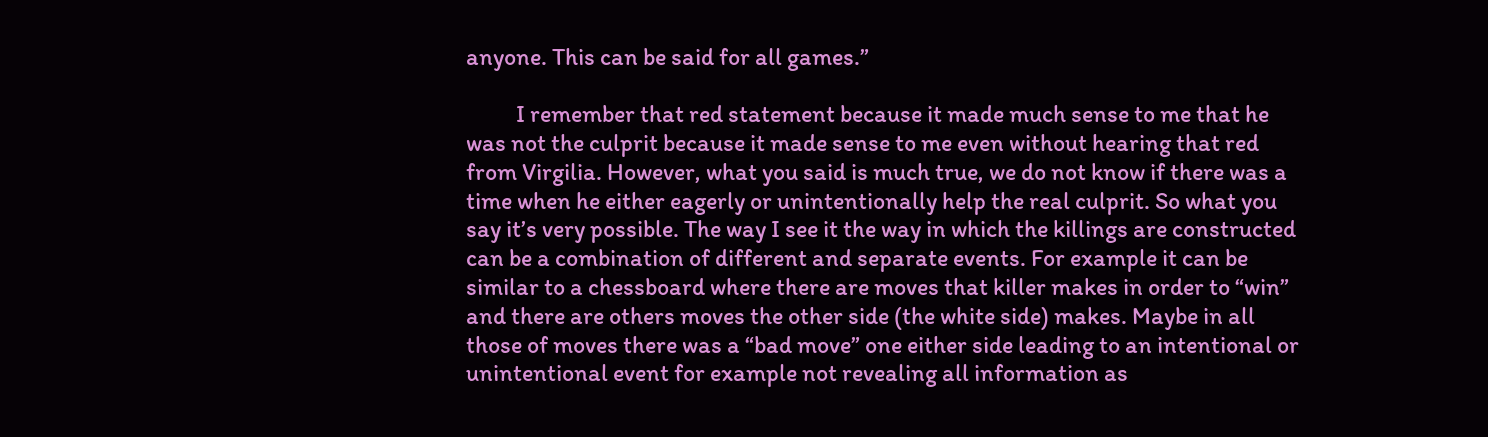anyone. This can be said for all games.”

          I remember that red statement because it made much sense to me that he was not the culprit because it made sense to me even without hearing that red from Virgilia. However, what you said is much true, we do not know if there was a time when he either eagerly or unintentionally help the real culprit. So what you say it’s very possible. The way I see it the way in which the killings are constructed can be a combination of different and separate events. For example it can be similar to a chessboard where there are moves that killer makes in order to “win” and there are others moves the other side (the white side) makes. Maybe in all those of moves there was a “bad move” one either side leading to an intentional or unintentional event for example not revealing all information as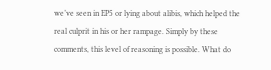we’ve seen in EP5 or lying about alibis, which helped the real culprit in his or her rampage. Simply by these comments, this level of reasoning is possible. What do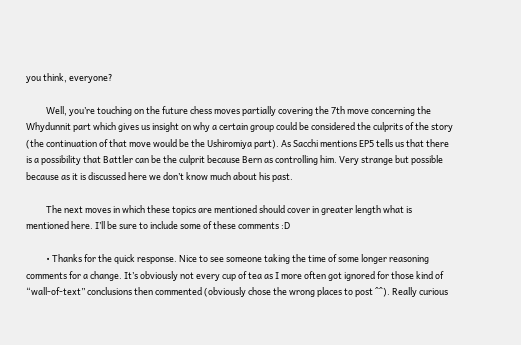you think, everyone?

          Well, you’re touching on the future chess moves partially covering the 7th move concerning the Whydunnit part which gives us insight on why a certain group could be considered the culprits of the story (the continuation of that move would be the Ushiromiya part). As Sacchi mentions EP5 tells us that there is a possibility that Battler can be the culprit because Bern as controlling him. Very strange but possible because as it is discussed here we don’t know much about his past.

          The next moves in which these topics are mentioned should cover in greater length what is mentioned here. I’ll be sure to include some of these comments :D

          • Thanks for the quick response. Nice to see someone taking the time of some longer reasoning comments for a change. It’s obviously not every cup of tea as I more often got ignored for those kind of “wall-of-text” conclusions then commented (obviously chose the wrong places to post ^^). Really curious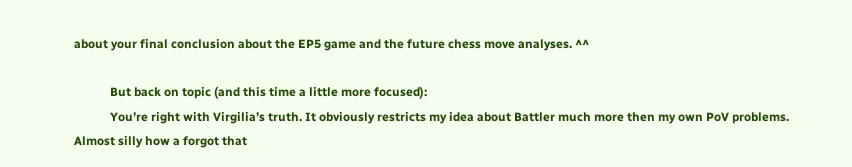about your final conclusion about the EP5 game and the future chess move analyses. ^^

            But back on topic (and this time a little more focused):
            You’re right with Virgilia’s truth. It obviously restricts my idea about Battler much more then my own PoV problems. Almost silly how a forgot that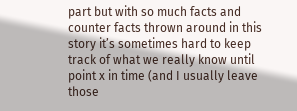part but with so much facts and counter facts thrown around in this story it’s sometimes hard to keep track of what we really know until point x in time (and I usually leave those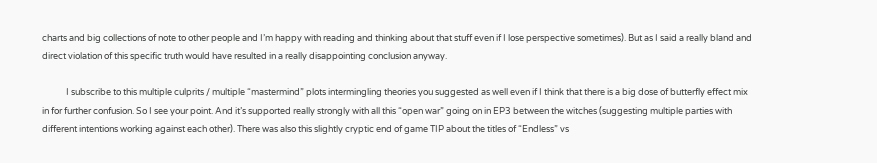charts and big collections of note to other people and I’m happy with reading and thinking about that stuff even if I lose perspective sometimes). But as I said a really bland and direct violation of this specific truth would have resulted in a really disappointing conclusion anyway.

            I subscribe to this multiple culprits / multiple “mastermind” plots intermingling theories you suggested as well even if I think that there is a big dose of butterfly effect mix in for further confusion. So I see your point. And it’s supported really strongly with all this “open war” going on in EP3 between the witches (suggesting multiple parties with different intentions working against each other). There was also this slightly cryptic end of game TIP about the titles of “Endless” vs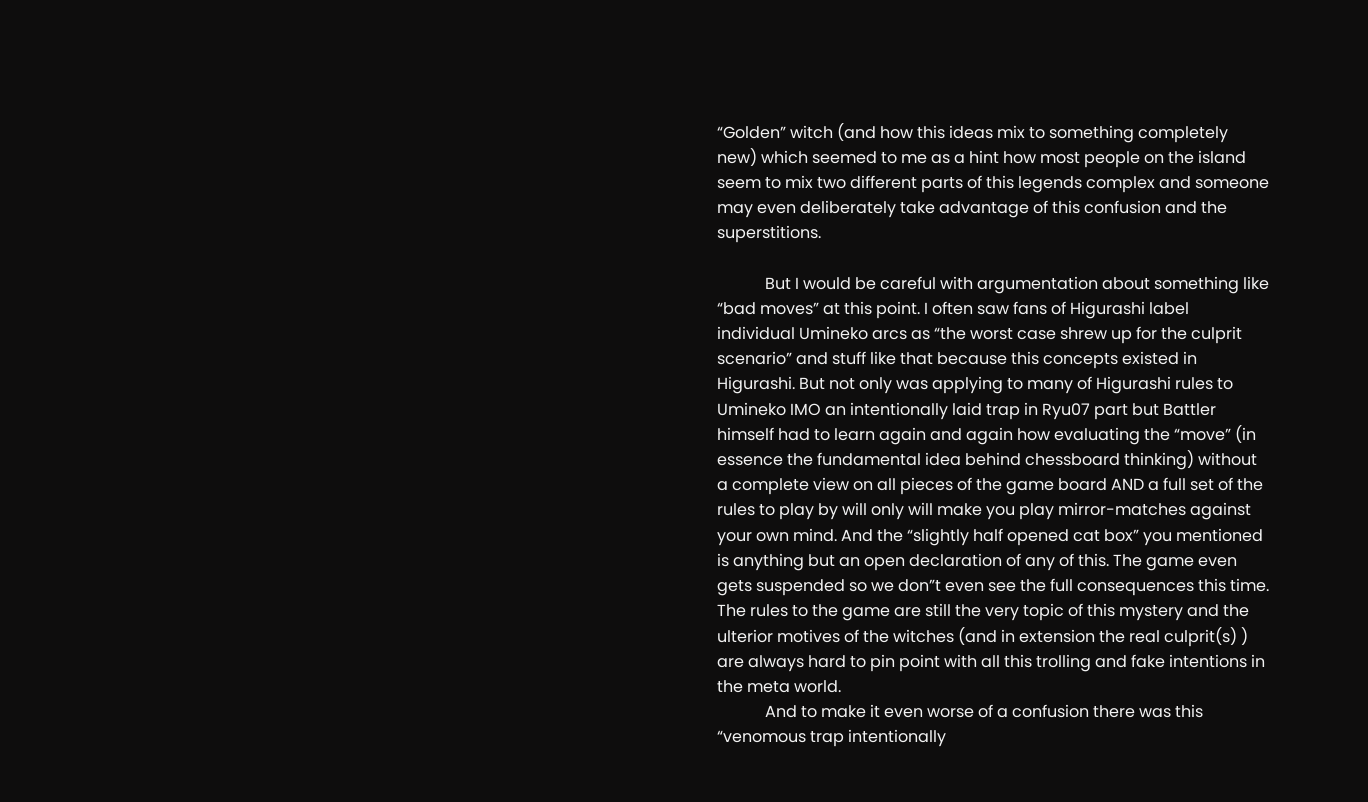“Golden” witch (and how this ideas mix to something completely new) which seemed to me as a hint how most people on the island seem to mix two different parts of this legends complex and someone may even deliberately take advantage of this confusion and the superstitions.

            But I would be careful with argumentation about something like “bad moves” at this point. I often saw fans of Higurashi label individual Umineko arcs as “the worst case shrew up for the culprit scenario” and stuff like that because this concepts existed in Higurashi. But not only was applying to many of Higurashi rules to Umineko IMO an intentionally laid trap in Ryu07 part but Battler himself had to learn again and again how evaluating the “move” (in essence the fundamental idea behind chessboard thinking) without a complete view on all pieces of the game board AND a full set of the rules to play by will only will make you play mirror-matches against your own mind. And the “slightly half opened cat box” you mentioned is anything but an open declaration of any of this. The game even gets suspended so we don”t even see the full consequences this time. The rules to the game are still the very topic of this mystery and the ulterior motives of the witches (and in extension the real culprit(s) ) are always hard to pin point with all this trolling and fake intentions in the meta world.
            And to make it even worse of a confusion there was this “venomous trap intentionally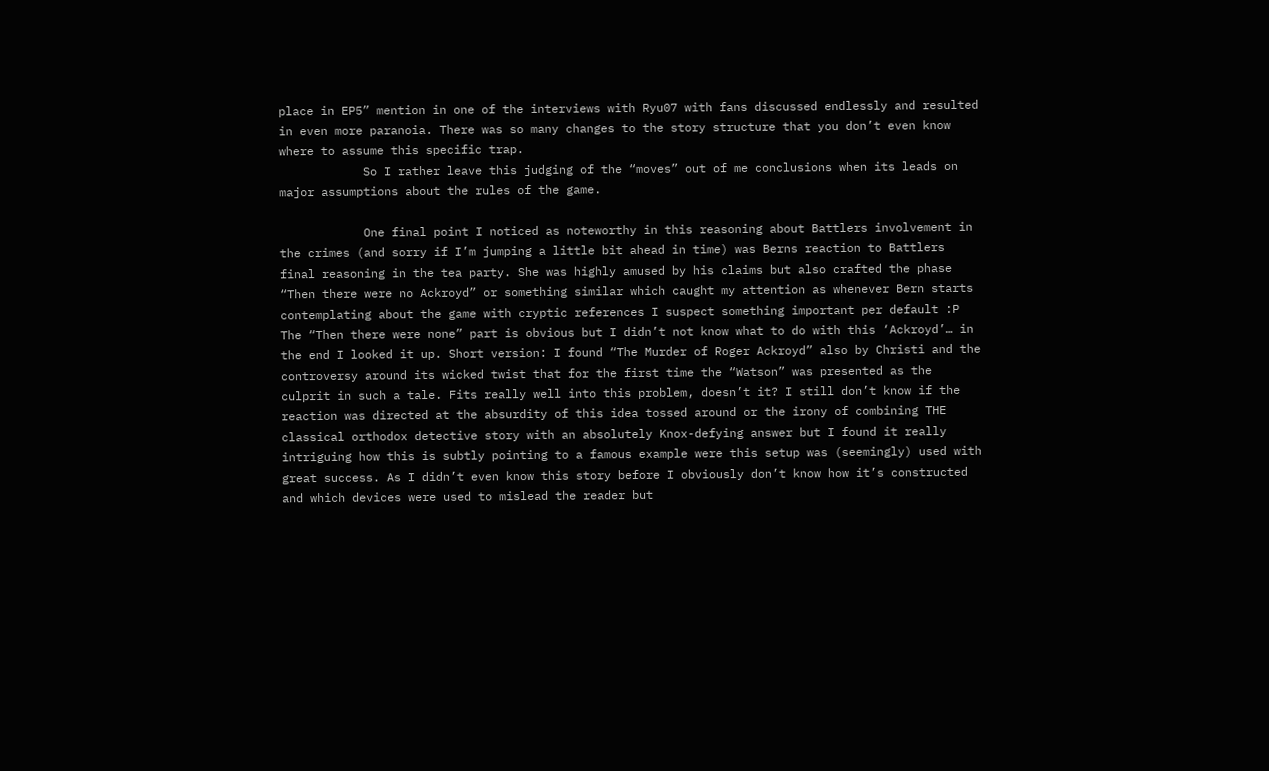place in EP5” mention in one of the interviews with Ryu07 with fans discussed endlessly and resulted in even more paranoia. There was so many changes to the story structure that you don’t even know where to assume this specific trap.
            So I rather leave this judging of the “moves” out of me conclusions when its leads on major assumptions about the rules of the game.

            One final point I noticed as noteworthy in this reasoning about Battlers involvement in the crimes (and sorry if I’m jumping a little bit ahead in time) was Berns reaction to Battlers final reasoning in the tea party. She was highly amused by his claims but also crafted the phase “Then there were no Ackroyd” or something similar which caught my attention as whenever Bern starts contemplating about the game with cryptic references I suspect something important per default :P The “Then there were none” part is obvious but I didn’t not know what to do with this ‘Ackroyd’… in the end I looked it up. Short version: I found “The Murder of Roger Ackroyd” also by Christi and the controversy around its wicked twist that for the first time the “Watson” was presented as the culprit in such a tale. Fits really well into this problem, doesn’t it? I still don’t know if the reaction was directed at the absurdity of this idea tossed around or the irony of combining THE classical orthodox detective story with an absolutely Knox-defying answer but I found it really intriguing how this is subtly pointing to a famous example were this setup was (seemingly) used with great success. As I didn’t even know this story before I obviously don’t know how it’s constructed and which devices were used to mislead the reader but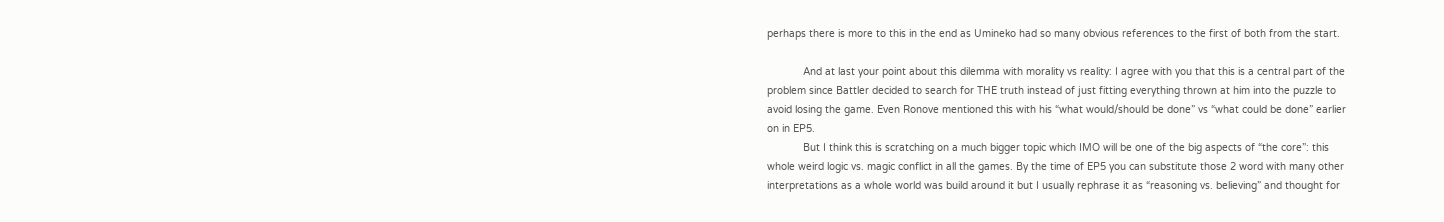perhaps there is more to this in the end as Umineko had so many obvious references to the first of both from the start.

            And at last your point about this dilemma with morality vs reality: I agree with you that this is a central part of the problem since Battler decided to search for THE truth instead of just fitting everything thrown at him into the puzzle to avoid losing the game. Even Ronove mentioned this with his “what would/should be done” vs “what could be done” earlier on in EP5.
            But I think this is scratching on a much bigger topic which IMO will be one of the big aspects of “the core”: this whole weird logic vs. magic conflict in all the games. By the time of EP5 you can substitute those 2 word with many other interpretations as a whole world was build around it but I usually rephrase it as “reasoning vs. believing” and thought for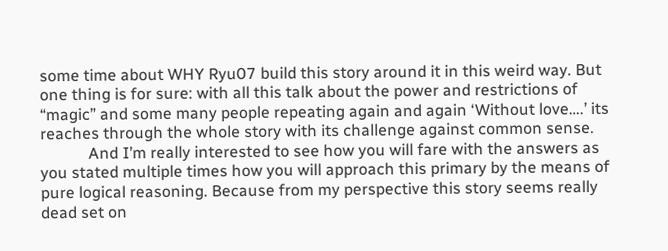some time about WHY Ryu07 build this story around it in this weird way. But one thing is for sure: with all this talk about the power and restrictions of “magic” and some many people repeating again and again ‘Without love….’ its reaches through the whole story with its challenge against common sense.
            And I’m really interested to see how you will fare with the answers as you stated multiple times how you will approach this primary by the means of pure logical reasoning. Because from my perspective this story seems really dead set on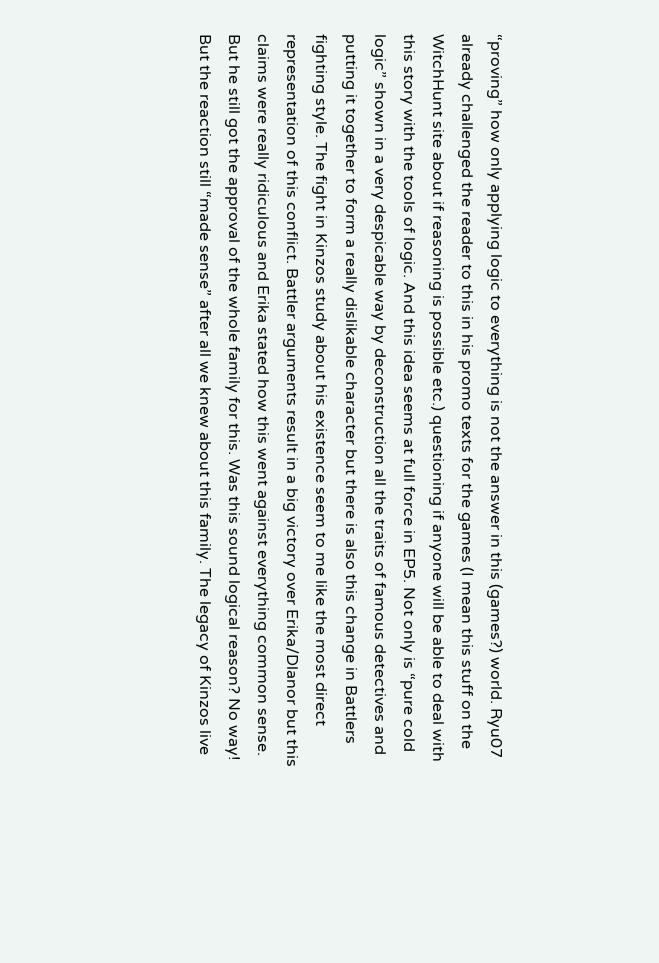“proving” how only applying logic to everything is not the answer in this (games?) world. Ryu07 already challenged the reader to this in his promo texts for the games (I mean this stuff on the WitchHunt site about if reasoning is possible etc.) questioning if anyone will be able to deal with this story with the tools of logic. And this idea seems at full force in EP5. Not only is “pure cold logic” shown in a very despicable way by deconstruction all the traits of famous detectives and putting it together to form a really dislikable character but there is also this change in Battlers fighting style. The fight in Kinzos study about his existence seem to me like the most direct representation of this conflict. Battler arguments result in a big victory over Erika/Dlanor but this claims were really ridiculous and Erika stated how this went against everything common sense. But he still got the approval of the whole family for this. Was this sound logical reason? No way! But the reaction still “made sense” after all we knew about this family. The legacy of Kinzos live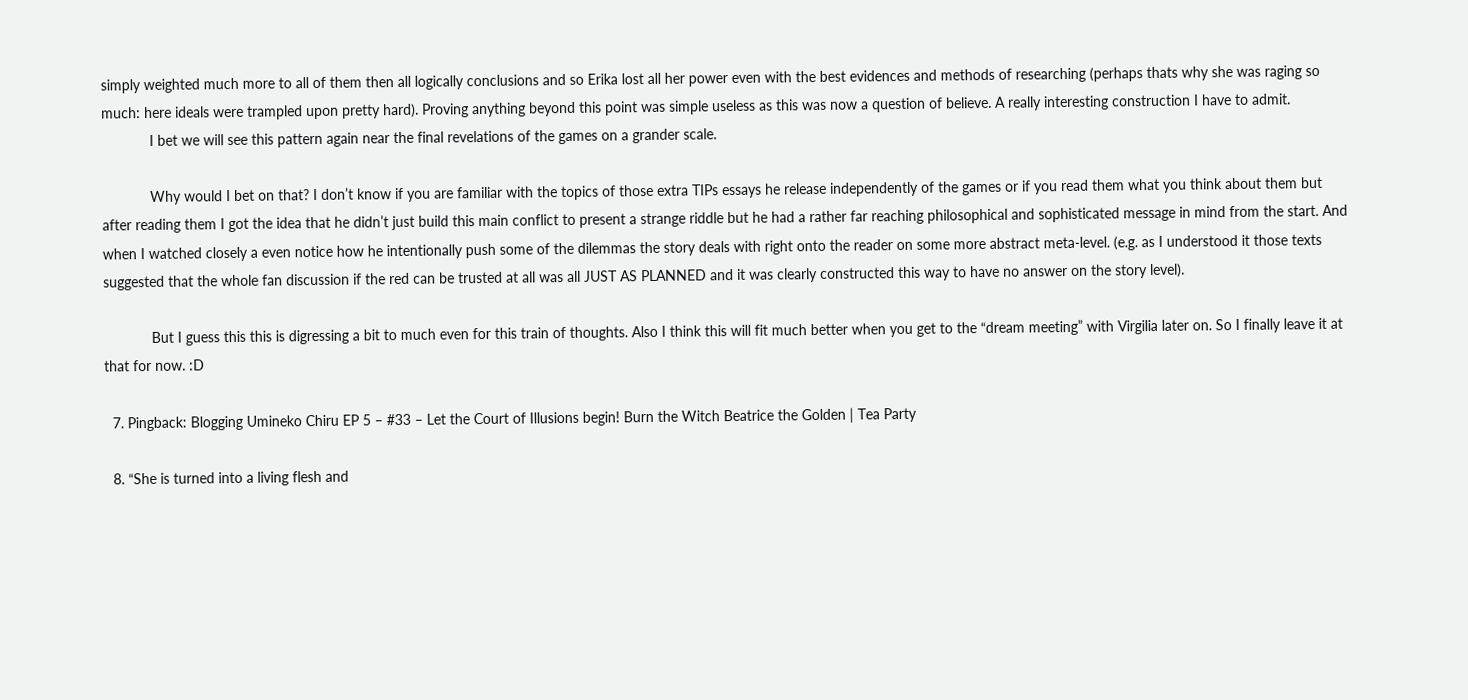simply weighted much more to all of them then all logically conclusions and so Erika lost all her power even with the best evidences and methods of researching (perhaps thats why she was raging so much: here ideals were trampled upon pretty hard). Proving anything beyond this point was simple useless as this was now a question of believe. A really interesting construction I have to admit.
            I bet we will see this pattern again near the final revelations of the games on a grander scale.

            Why would I bet on that? I don’t know if you are familiar with the topics of those extra TIPs essays he release independently of the games or if you read them what you think about them but after reading them I got the idea that he didn’t just build this main conflict to present a strange riddle but he had a rather far reaching philosophical and sophisticated message in mind from the start. And when I watched closely a even notice how he intentionally push some of the dilemmas the story deals with right onto the reader on some more abstract meta-level. (e.g. as I understood it those texts suggested that the whole fan discussion if the red can be trusted at all was all JUST AS PLANNED and it was clearly constructed this way to have no answer on the story level).

            But I guess this this is digressing a bit to much even for this train of thoughts. Also I think this will fit much better when you get to the “dream meeting” with Virgilia later on. So I finally leave it at that for now. :D

  7. Pingback: Blogging Umineko Chiru EP 5 – #33 – Let the Court of Illusions begin! Burn the Witch Beatrice the Golden | Tea Party

  8. “She is turned into a living flesh and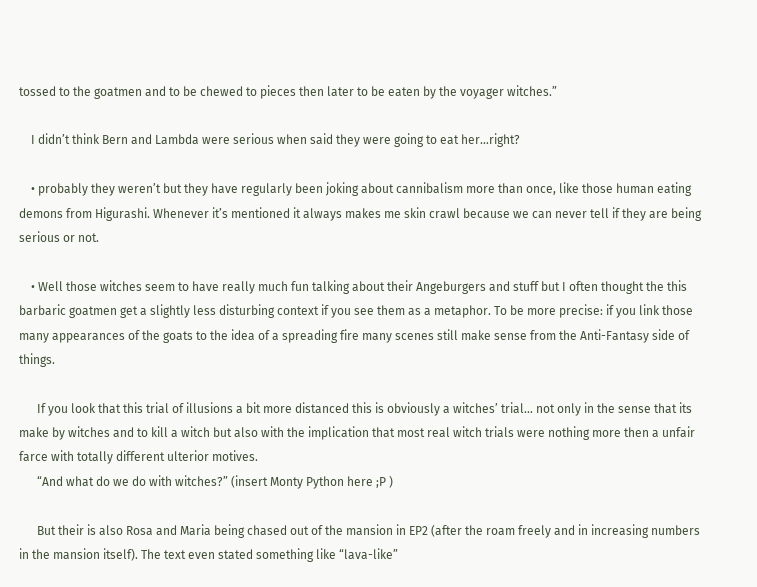tossed to the goatmen and to be chewed to pieces then later to be eaten by the voyager witches.”

    I didn’t think Bern and Lambda were serious when said they were going to eat her…right?

    • probably they weren’t but they have regularly been joking about cannibalism more than once, like those human eating demons from Higurashi. Whenever it’s mentioned it always makes me skin crawl because we can never tell if they are being serious or not.

    • Well those witches seem to have really much fun talking about their Angeburgers and stuff but I often thought the this barbaric goatmen get a slightly less disturbing context if you see them as a metaphor. To be more precise: if you link those many appearances of the goats to the idea of a spreading fire many scenes still make sense from the Anti-Fantasy side of things.

      If you look that this trial of illusions a bit more distanced this is obviously a witches’ trial… not only in the sense that its make by witches and to kill a witch but also with the implication that most real witch trials were nothing more then a unfair farce with totally different ulterior motives.
      “And what do we do with witches?” (insert Monty Python here ;P )

      But their is also Rosa and Maria being chased out of the mansion in EP2 (after the roam freely and in increasing numbers in the mansion itself). The text even stated something like “lava-like”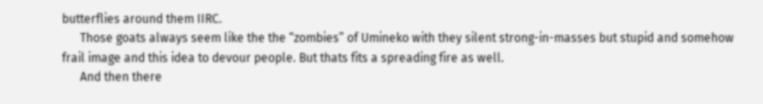butterflies around them IIRC.
      Those goats always seem like the the “zombies” of Umineko with they silent strong-in-masses but stupid and somehow frail image and this idea to devour people. But thats fits a spreading fire as well.
      And then there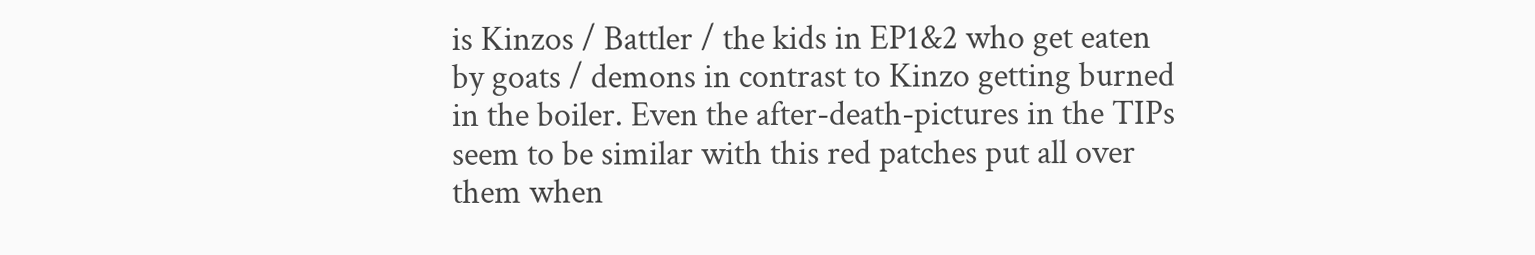is Kinzos / Battler / the kids in EP1&2 who get eaten by goats / demons in contrast to Kinzo getting burned in the boiler. Even the after-death-pictures in the TIPs seem to be similar with this red patches put all over them when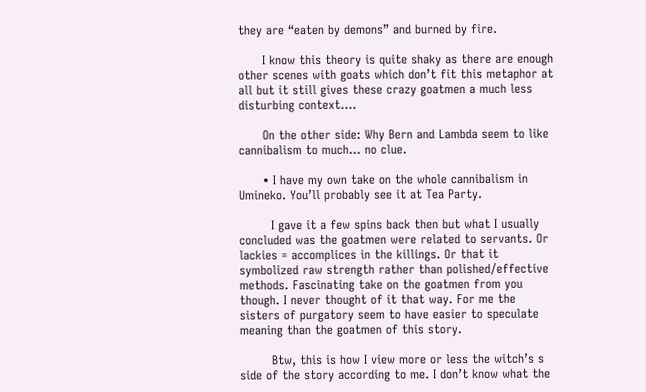they are “eaten by demons” and burned by fire.

      I know this theory is quite shaky as there are enough other scenes with goats which don’t fit this metaphor at all but it still gives these crazy goatmen a much less disturbing context….

      On the other side: Why Bern and Lambda seem to like cannibalism to much… no clue.

      • I have my own take on the whole cannibalism in Umineko. You’ll probably see it at Tea Party.

        I gave it a few spins back then but what I usually concluded was the goatmen were related to servants. Or lackies = accomplices in the killings. Or that it symbolized raw strength rather than polished/effective methods. Fascinating take on the goatmen from you though. I never thought of it that way. For me the sisters of purgatory seem to have easier to speculate meaning than the goatmen of this story.

        Btw, this is how I view more or less the witch’s s side of the story according to me. I don’t know what the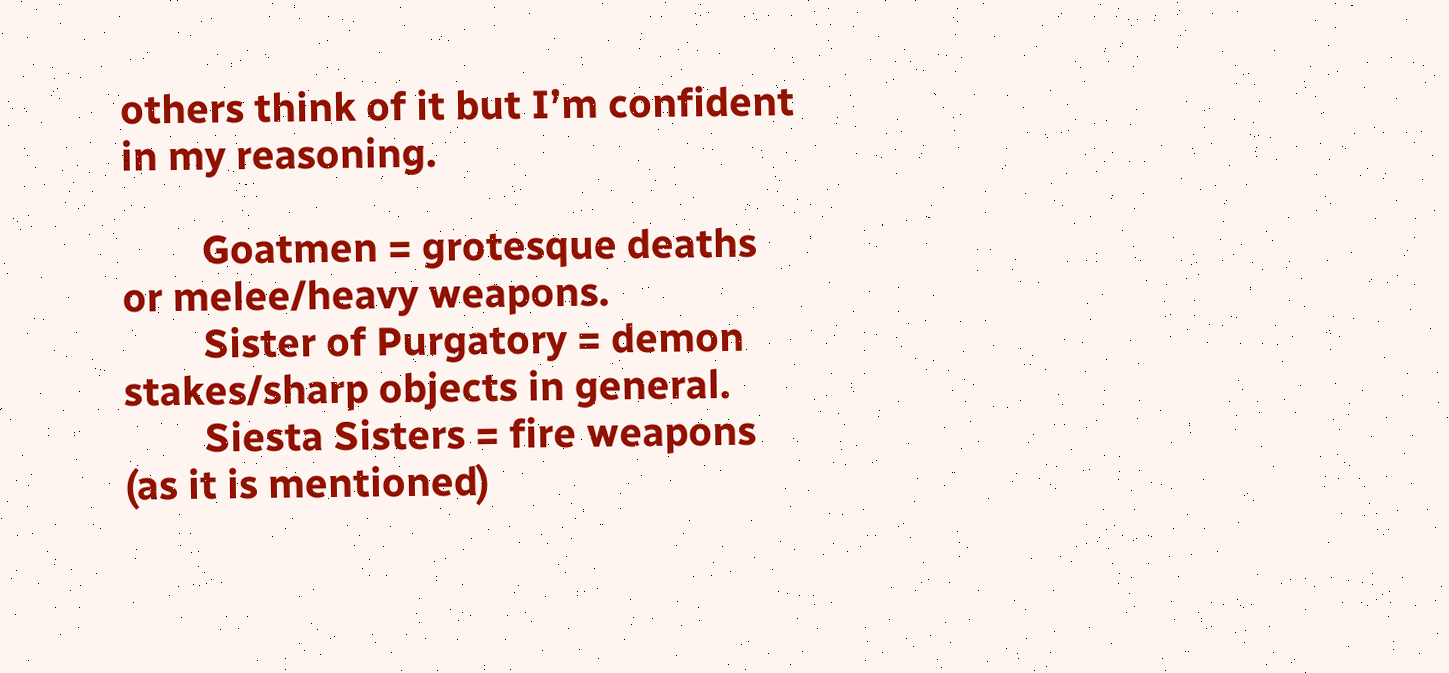others think of it but I’m confident in my reasoning.

        Goatmen = grotesque deaths or melee/heavy weapons.
        Sister of Purgatory = demon stakes/sharp objects in general.
        Siesta Sisters = fire weapons (as it is mentioned)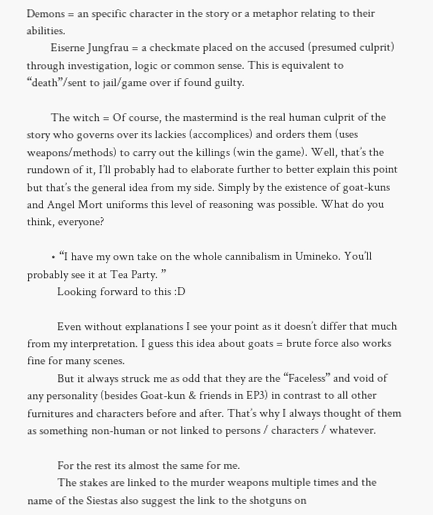Demons = an specific character in the story or a metaphor relating to their abilities.
        Eiserne Jungfrau = a checkmate placed on the accused (presumed culprit) through investigation, logic or common sense. This is equivalent to “death”/sent to jail/game over if found guilty.

        The witch = Of course, the mastermind is the real human culprit of the story who governs over its lackies (accomplices) and orders them (uses weapons/methods) to carry out the killings (win the game). Well, that’s the rundown of it, I’ll probably had to elaborate further to better explain this point but that’s the general idea from my side. Simply by the existence of goat-kuns and Angel Mort uniforms this level of reasoning was possible. What do you think, everyone?

        • “I have my own take on the whole cannibalism in Umineko. You’ll probably see it at Tea Party. ”
          Looking forward to this :D

          Even without explanations I see your point as it doesn’t differ that much from my interpretation. I guess this idea about goats = brute force also works fine for many scenes.
          But it always struck me as odd that they are the “Faceless” and void of any personality (besides Goat-kun & friends in EP3) in contrast to all other furnitures and characters before and after. That’s why I always thought of them as something non-human or not linked to persons / characters / whatever.

          For the rest its almost the same for me.
          The stakes are linked to the murder weapons multiple times and the name of the Siestas also suggest the link to the shotguns on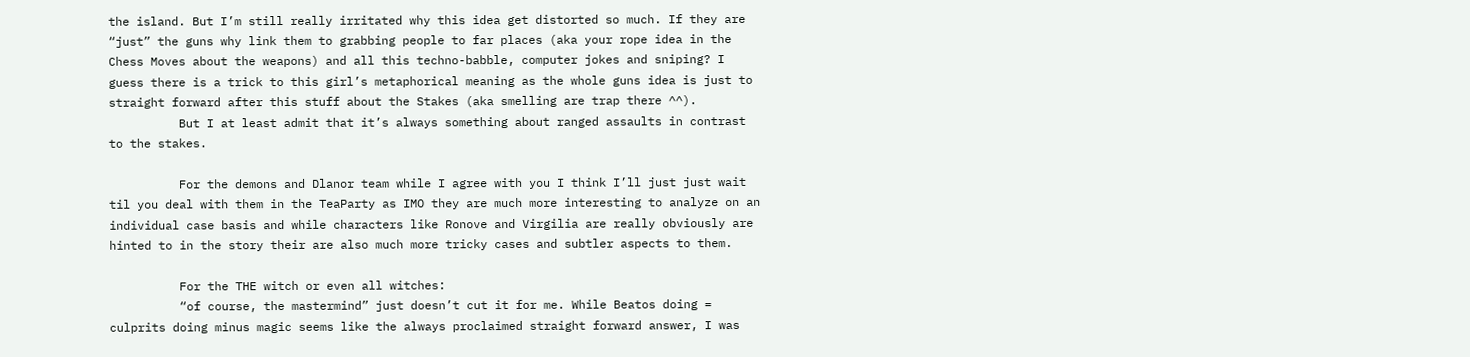the island. But I’m still really irritated why this idea get distorted so much. If they are “just” the guns why link them to grabbing people to far places (aka your rope idea in the Chess Moves about the weapons) and all this techno-babble, computer jokes and sniping? I guess there is a trick to this girl’s metaphorical meaning as the whole guns idea is just to straight forward after this stuff about the Stakes (aka smelling are trap there ^^).
          But I at least admit that it’s always something about ranged assaults in contrast to the stakes.

          For the demons and Dlanor team while I agree with you I think I’ll just just wait til you deal with them in the TeaParty as IMO they are much more interesting to analyze on an individual case basis and while characters like Ronove and Virgilia are really obviously are hinted to in the story their are also much more tricky cases and subtler aspects to them.

          For the THE witch or even all witches:
          “of course, the mastermind” just doesn’t cut it for me. While Beatos doing = culprits doing minus magic seems like the always proclaimed straight forward answer, I was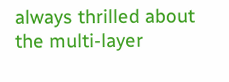always thrilled about the multi-layer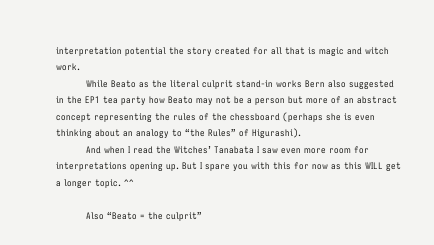interpretation potential the story created for all that is magic and witch work.
          While Beato as the literal culprit stand-in works Bern also suggested in the EP1 tea party how Beato may not be a person but more of an abstract concept representing the rules of the chessboard (perhaps she is even thinking about an analogy to “the Rules” of Higurashi).
          And when I read the Witches’ Tanabata I saw even more room for interpretations opening up. But I spare you with this for now as this WILL get a longer topic. ^^

          Also “Beato = the culprit”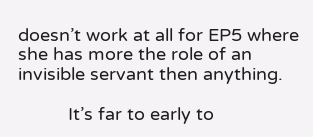doesn’t work at all for EP5 where she has more the role of an invisible servant then anything.

          It’s far to early to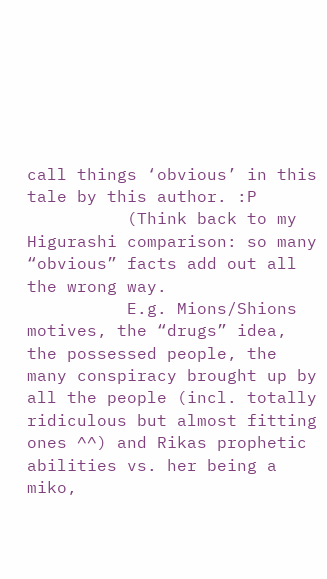call things ‘obvious’ in this tale by this author. :P
          (Think back to my Higurashi comparison: so many “obvious” facts add out all the wrong way.
          E.g. Mions/Shions motives, the “drugs” idea, the possessed people, the many conspiracy brought up by all the people (incl. totally ridiculous but almost fitting ones ^^) and Rikas prophetic abilities vs. her being a miko,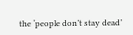the ‘people don’t stay dead’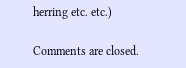herring etc. etc.)

Comments are closed.